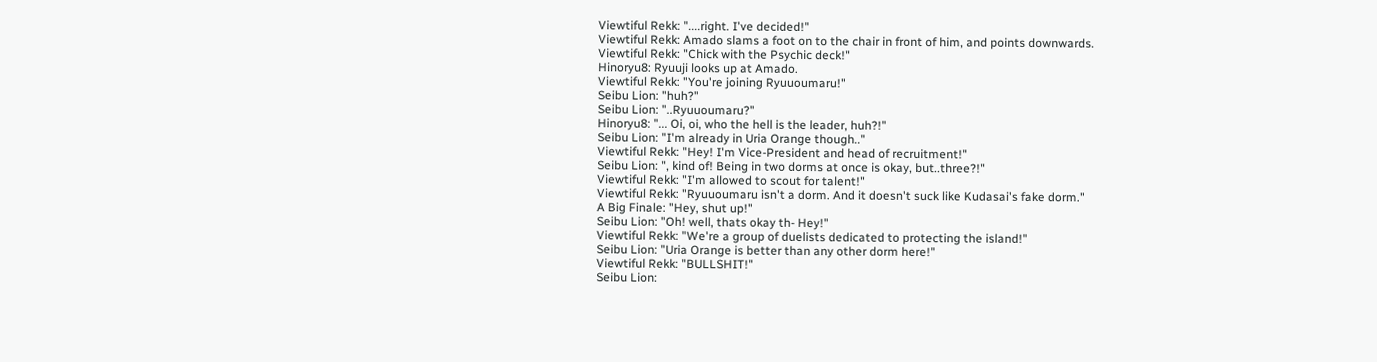Viewtiful Rekk: "....right. I've decided!"
Viewtiful Rekk: Amado slams a foot on to the chair in front of him, and points downwards.
Viewtiful Rekk: "Chick with the Psychic deck!"
Hinoryu8: Ryuuji looks up at Amado.
Viewtiful Rekk: "You're joining Ryuuoumaru!"
Seibu Lion: "huh?"
Seibu Lion: "..Ryuuoumaru?"
Hinoryu8: "... Oi, oi, who the hell is the leader, huh?!"
Seibu Lion: "I'm already in Uria Orange though.."
Viewtiful Rekk: "Hey! I'm Vice-President and head of recruitment!"
Seibu Lion: ", kind of! Being in two dorms at once is okay, but..three?!"
Viewtiful Rekk: "I'm allowed to scout for talent!"
Viewtiful Rekk: "Ryuuoumaru isn't a dorm. And it doesn't suck like Kudasai's fake dorm."
A Big Finale: "Hey, shut up!"
Seibu Lion: "Oh! well, thats okay th- Hey!"
Viewtiful Rekk: "We're a group of duelists dedicated to protecting the island!"
Seibu Lion: "Uria Orange is better than any other dorm here!"
Viewtiful Rekk: "BULLSHIT!"
Seibu Lion: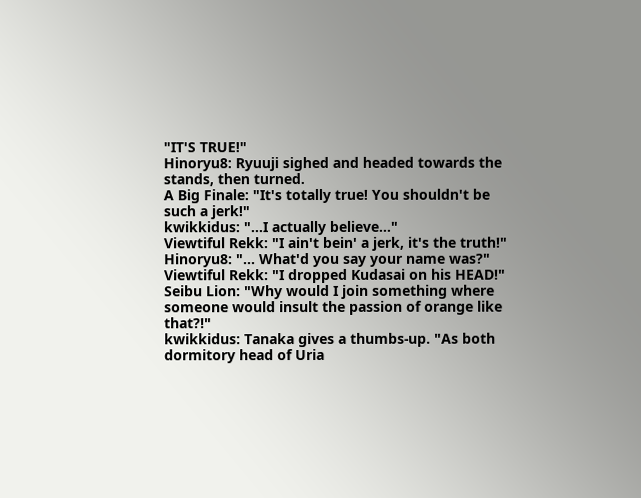"IT'S TRUE!"
Hinoryu8: Ryuuji sighed and headed towards the stands, then turned.
A Big Finale: "It's totally true! You shouldn't be such a jerk!"
kwikkidus: "...I actually believe..."
Viewtiful Rekk: "I ain't bein' a jerk, it's the truth!"
Hinoryu8: "... What'd you say your name was?"
Viewtiful Rekk: "I dropped Kudasai on his HEAD!"
Seibu Lion: "Why would I join something where someone would insult the passion of orange like that?!"
kwikkidus: Tanaka gives a thumbs-up. "As both dormitory head of Uria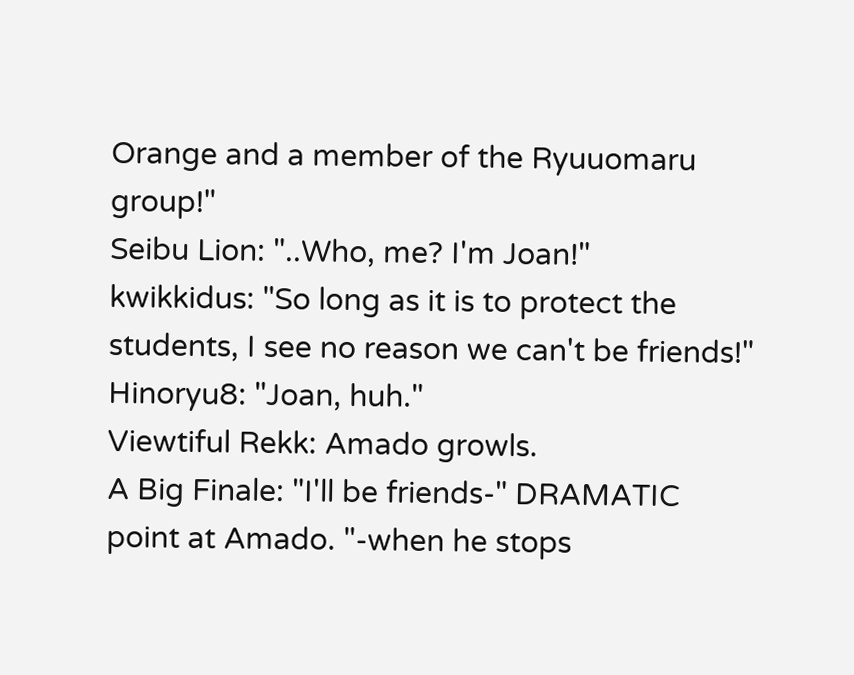Orange and a member of the Ryuuomaru group!"
Seibu Lion: "..Who, me? I'm Joan!"
kwikkidus: "So long as it is to protect the students, I see no reason we can't be friends!"
Hinoryu8: "Joan, huh."
Viewtiful Rekk: Amado growls.
A Big Finale: "I'll be friends-" DRAMATIC point at Amado. "-when he stops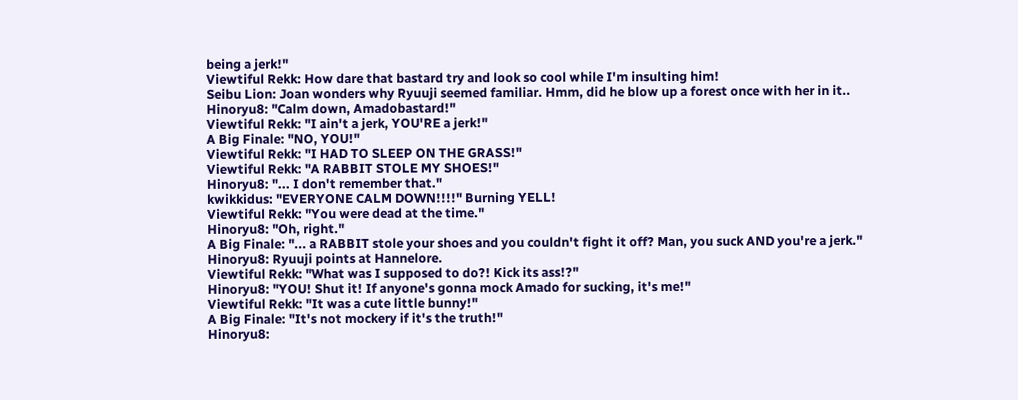being a jerk!"
Viewtiful Rekk: How dare that bastard try and look so cool while I'm insulting him!
Seibu Lion: Joan wonders why Ryuuji seemed familiar. Hmm, did he blow up a forest once with her in it..
Hinoryu8: "Calm down, Amadobastard!"
Viewtiful Rekk: "I ain't a jerk, YOU'RE a jerk!"
A Big Finale: "NO, YOU!"
Viewtiful Rekk: "I HAD TO SLEEP ON THE GRASS!"
Viewtiful Rekk: "A RABBIT STOLE MY SHOES!"
Hinoryu8: "... I don't remember that."
kwikkidus: "EVERYONE CALM DOWN!!!!" Burning YELL!
Viewtiful Rekk: "You were dead at the time."
Hinoryu8: "Oh, right."
A Big Finale: "... a RABBIT stole your shoes and you couldn't fight it off? Man, you suck AND you're a jerk."
Hinoryu8: Ryuuji points at Hannelore.
Viewtiful Rekk: "What was I supposed to do?! Kick its ass!?"
Hinoryu8: "YOU! Shut it! If anyone's gonna mock Amado for sucking, it's me!"
Viewtiful Rekk: "It was a cute little bunny!"
A Big Finale: "It's not mockery if it's the truth!"
Hinoryu8: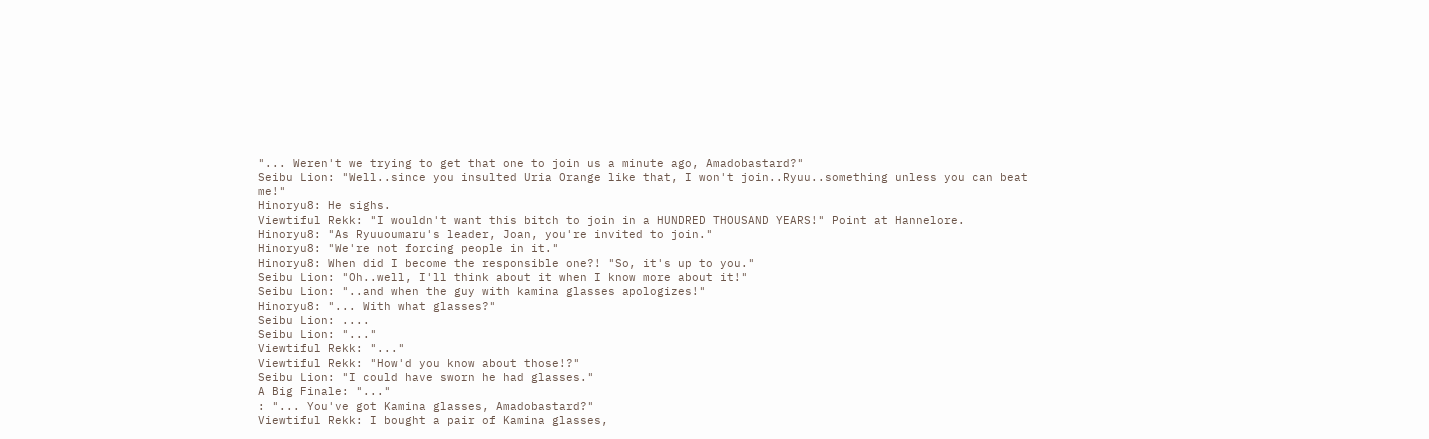"... Weren't we trying to get that one to join us a minute ago, Amadobastard?"
Seibu Lion: "Well..since you insulted Uria Orange like that, I won't join..Ryuu..something unless you can beat me!"
Hinoryu8: He sighs.
Viewtiful Rekk: "I wouldn't want this bitch to join in a HUNDRED THOUSAND YEARS!" Point at Hannelore.
Hinoryu8: "As Ryuuoumaru's leader, Joan, you're invited to join."
Hinoryu8: "We're not forcing people in it."
Hinoryu8: When did I become the responsible one?! "So, it's up to you."
Seibu Lion: "Oh..well, I'll think about it when I know more about it!"
Seibu Lion: "..and when the guy with kamina glasses apologizes!"
Hinoryu8: "... With what glasses?"
Seibu Lion: ....
Seibu Lion: "..."
Viewtiful Rekk: "..."
Viewtiful Rekk: "How'd you know about those!?"
Seibu Lion: "I could have sworn he had glasses."
A Big Finale: "..."
: "... You've got Kamina glasses, Amadobastard?"
Viewtiful Rekk: I bought a pair of Kamina glasses,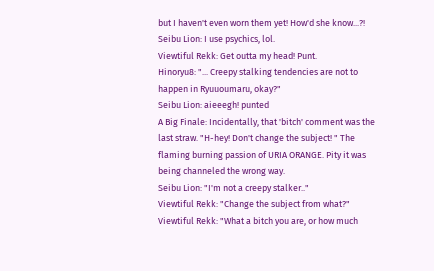but I haven't even worn them yet! How'd she know...?!
Seibu Lion: I use psychics, lol.
Viewtiful Rekk: Get outta my head! Punt.
Hinoryu8: "... Creepy stalking tendencies are not to happen in Ryuuoumaru, okay?"
Seibu Lion: aieeegh! punted
A Big Finale: Incidentally, that 'bitch' comment was the last straw. "H-hey! Don't change the subject! " The flaming burning passion of URIA ORANGE. Pity it was being channeled the wrong way.
Seibu Lion: "I'm not a creepy stalker.."
Viewtiful Rekk: "Change the subject from what?"
Viewtiful Rekk: "What a bitch you are, or how much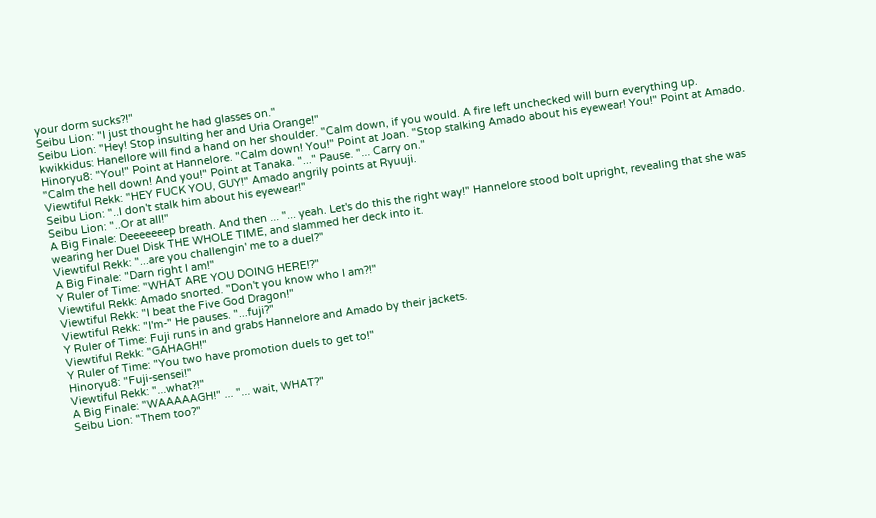your dorm sucks?!"
Seibu Lion: "I just thought he had glasses on."
Seibu Lion: "Hey! Stop insulting her and Uria Orange!"
kwikkidus: Hanellore will find a hand on her shoulder. "Calm down, if you would. A fire left unchecked will burn everything up.
Hinoryu8: "You!" Point at Hannelore. "Calm down! You!" Point at Joan. "Stop stalking Amado about his eyewear! You!" Point at Amado. "Calm the hell down! And you!" Point at Tanaka. "..." Pause. "... Carry on."
Viewtiful Rekk: "HEY FUCK YOU, GUY!" Amado angrily points at Ryuuji.
Seibu Lion: "..I don't stalk him about his eyewear!"
Seibu Lion: "..Or at all!"
A Big Finale: Deeeeeeep breath. And then ... "... yeah. Let's do this the right way!" Hannelore stood bolt upright, revealing that she was wearing her Duel Disk THE WHOLE TIME, and slammed her deck into it.
Viewtiful Rekk: "...are you challengin' me to a duel?"
A Big Finale: "Darn right I am!"
Y Ruler of Time: "WHAT ARE YOU DOING HERE!?"
Viewtiful Rekk: Amado snorted. "Don't you know who I am?!"
Viewtiful Rekk: "I beat the Five God Dragon!"
Viewtiful Rekk: "I'm-" He pauses. "...fuji?"
Y Ruler of Time: Fuji runs in and grabs Hannelore and Amado by their jackets.
Viewtiful Rekk: "GAHAGH!"
Y Ruler of Time: "You two have promotion duels to get to!"
Hinoryu8: "Fuji-sensei!"
Viewtiful Rekk: "...what?!"
A Big Finale: "WAAAAAGH!" ... "... wait, WHAT?"
Seibu Lion: "Them too?"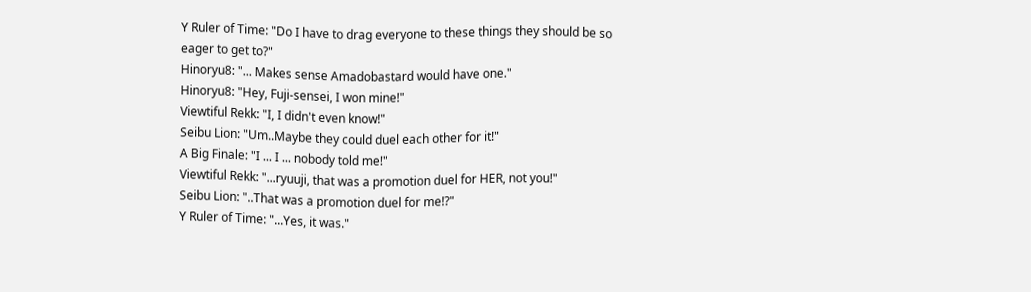Y Ruler of Time: "Do I have to drag everyone to these things they should be so eager to get to?"
Hinoryu8: "... Makes sense Amadobastard would have one."
Hinoryu8: "Hey, Fuji-sensei, I won mine!"
Viewtiful Rekk: "I, I didn't even know!"
Seibu Lion: "Um..Maybe they could duel each other for it!"
A Big Finale: "I ... I ... nobody told me!"
Viewtiful Rekk: "...ryuuji, that was a promotion duel for HER, not you!"
Seibu Lion: "..That was a promotion duel for me!?"
Y Ruler of Time: "...Yes, it was."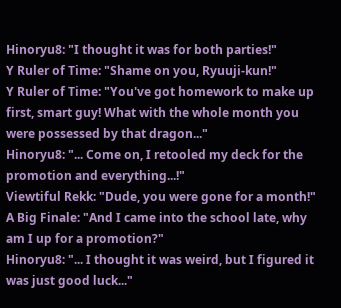Hinoryu8: "I thought it was for both parties!"
Y Ruler of Time: "Shame on you, Ryuuji-kun!"
Y Ruler of Time: "You've got homework to make up first, smart guy! What with the whole month you were possessed by that dragon..."
Hinoryu8: "... Come on, I retooled my deck for the promotion and everything...!"
Viewtiful Rekk: "Dude, you were gone for a month!"
A Big Finale: "And I came into the school late, why am I up for a promotion?"
Hinoryu8: "... I thought it was weird, but I figured it was just good luck..."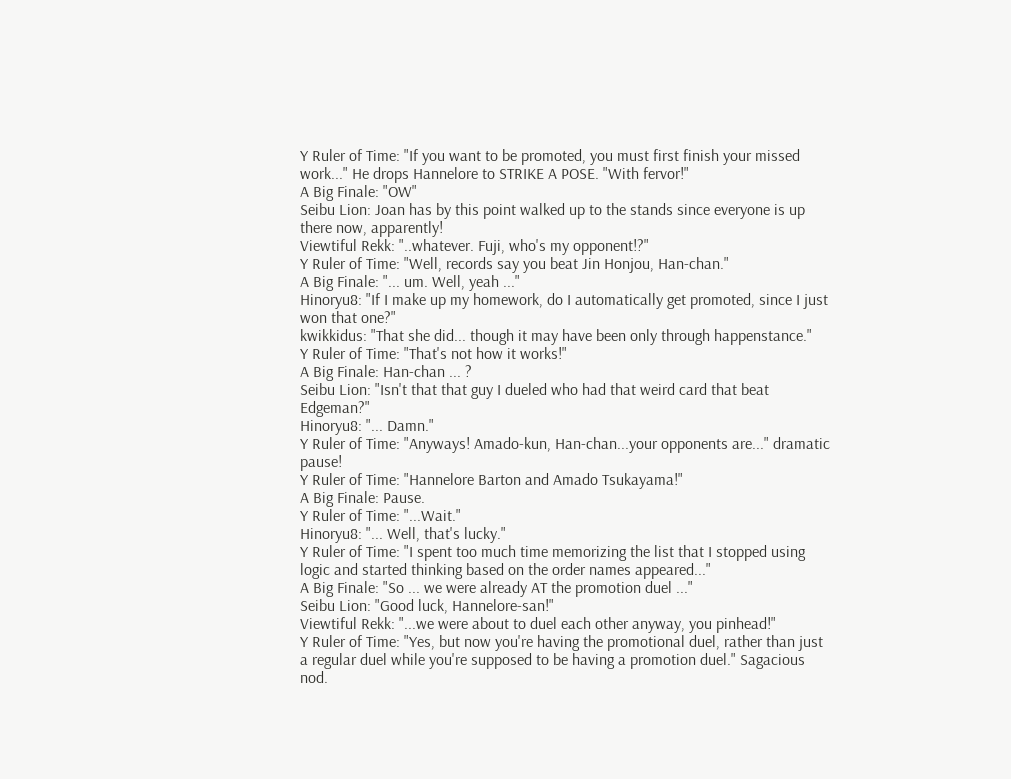Y Ruler of Time: "If you want to be promoted, you must first finish your missed work..." He drops Hannelore to STRIKE A POSE. "With fervor!"
A Big Finale: "OW"
Seibu Lion: Joan has by this point walked up to the stands since everyone is up there now, apparently!
Viewtiful Rekk: "..whatever. Fuji, who's my opponent!?"
Y Ruler of Time: "Well, records say you beat Jin Honjou, Han-chan."
A Big Finale: "... um. Well, yeah ..."
Hinoryu8: "If I make up my homework, do I automatically get promoted, since I just won that one?"
kwikkidus: "That she did... though it may have been only through happenstance."
Y Ruler of Time: "That's not how it works!"
A Big Finale: Han-chan ... ?
Seibu Lion: "Isn't that that guy I dueled who had that weird card that beat Edgeman?"
Hinoryu8: "... Damn."
Y Ruler of Time: "Anyways! Amado-kun, Han-chan...your opponents are..." dramatic pause!
Y Ruler of Time: "Hannelore Barton and Amado Tsukayama!"
A Big Finale: Pause.
Y Ruler of Time: "...Wait."
Hinoryu8: "... Well, that's lucky."
Y Ruler of Time: "I spent too much time memorizing the list that I stopped using logic and started thinking based on the order names appeared..."
A Big Finale: "So ... we were already AT the promotion duel ..."
Seibu Lion: "Good luck, Hannelore-san!"
Viewtiful Rekk: "...we were about to duel each other anyway, you pinhead!"
Y Ruler of Time: "Yes, but now you're having the promotional duel, rather than just a regular duel while you're supposed to be having a promotion duel." Sagacious nod.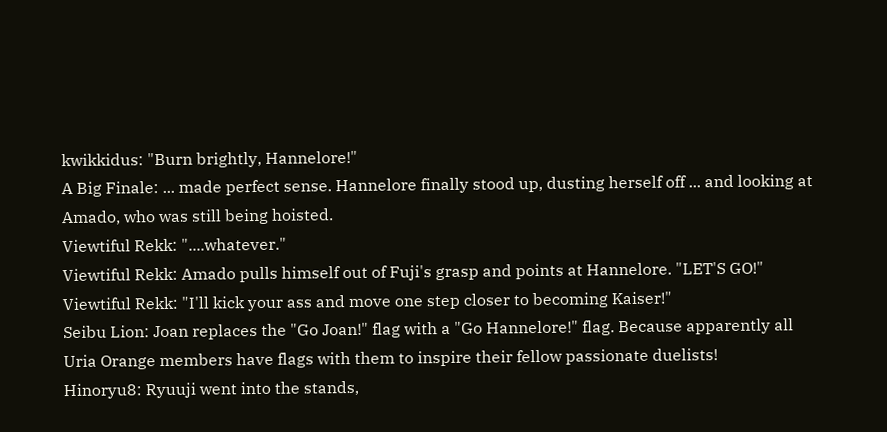kwikkidus: "Burn brightly, Hannelore!"
A Big Finale: ... made perfect sense. Hannelore finally stood up, dusting herself off ... and looking at Amado, who was still being hoisted.
Viewtiful Rekk: "....whatever."
Viewtiful Rekk: Amado pulls himself out of Fuji's grasp and points at Hannelore. "LET'S GO!"
Viewtiful Rekk: "I'll kick your ass and move one step closer to becoming Kaiser!"
Seibu Lion: Joan replaces the "Go Joan!" flag with a "Go Hannelore!" flag. Because apparently all Uria Orange members have flags with them to inspire their fellow passionate duelists!
Hinoryu8: Ryuuji went into the stands,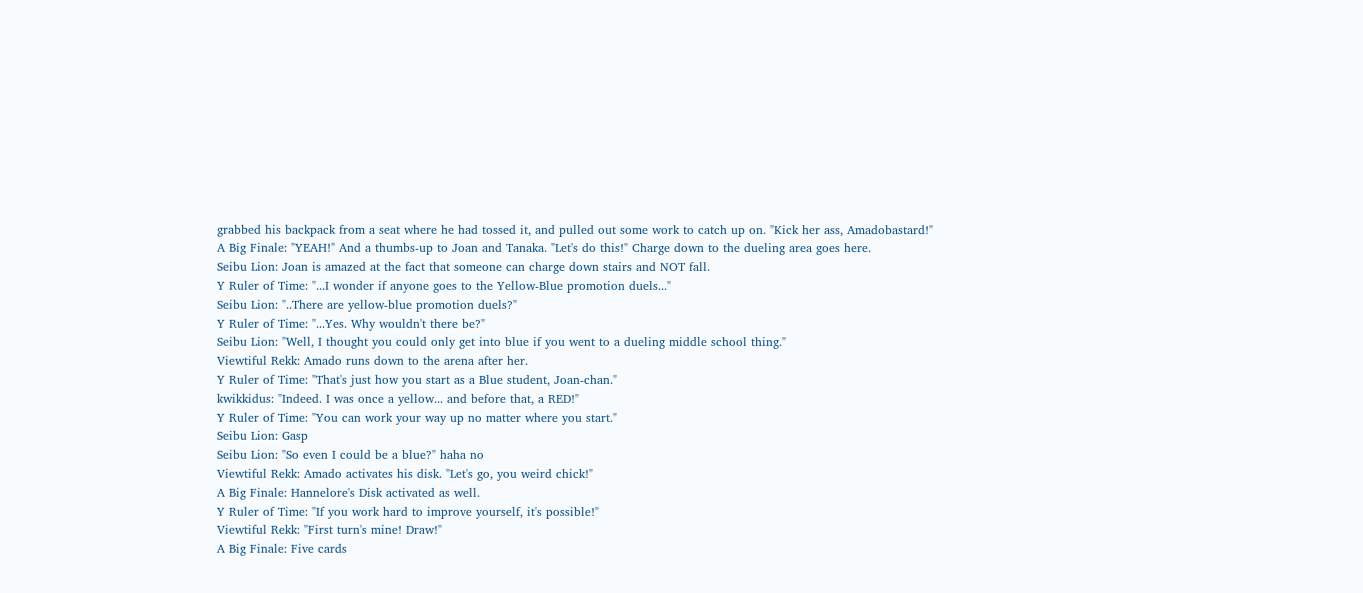grabbed his backpack from a seat where he had tossed it, and pulled out some work to catch up on. "Kick her ass, Amadobastard!"
A Big Finale: "YEAH!" And a thumbs-up to Joan and Tanaka. "Let's do this!" Charge down to the dueling area goes here.
Seibu Lion: Joan is amazed at the fact that someone can charge down stairs and NOT fall.
Y Ruler of Time: "...I wonder if anyone goes to the Yellow-Blue promotion duels..."
Seibu Lion: "..There are yellow-blue promotion duels?"
Y Ruler of Time: "...Yes. Why wouldn't there be?"
Seibu Lion: "Well, I thought you could only get into blue if you went to a dueling middle school thing."
Viewtiful Rekk: Amado runs down to the arena after her.
Y Ruler of Time: "That's just how you start as a Blue student, Joan-chan."
kwikkidus: "Indeed. I was once a yellow... and before that, a RED!"
Y Ruler of Time: "You can work your way up no matter where you start."
Seibu Lion: Gasp
Seibu Lion: "So even I could be a blue?" haha no
Viewtiful Rekk: Amado activates his disk. "Let's go, you weird chick!"
A Big Finale: Hannelore's Disk activated as well.
Y Ruler of Time: "If you work hard to improve yourself, it's possible!"
Viewtiful Rekk: "First turn's mine! Draw!"
A Big Finale: Five cards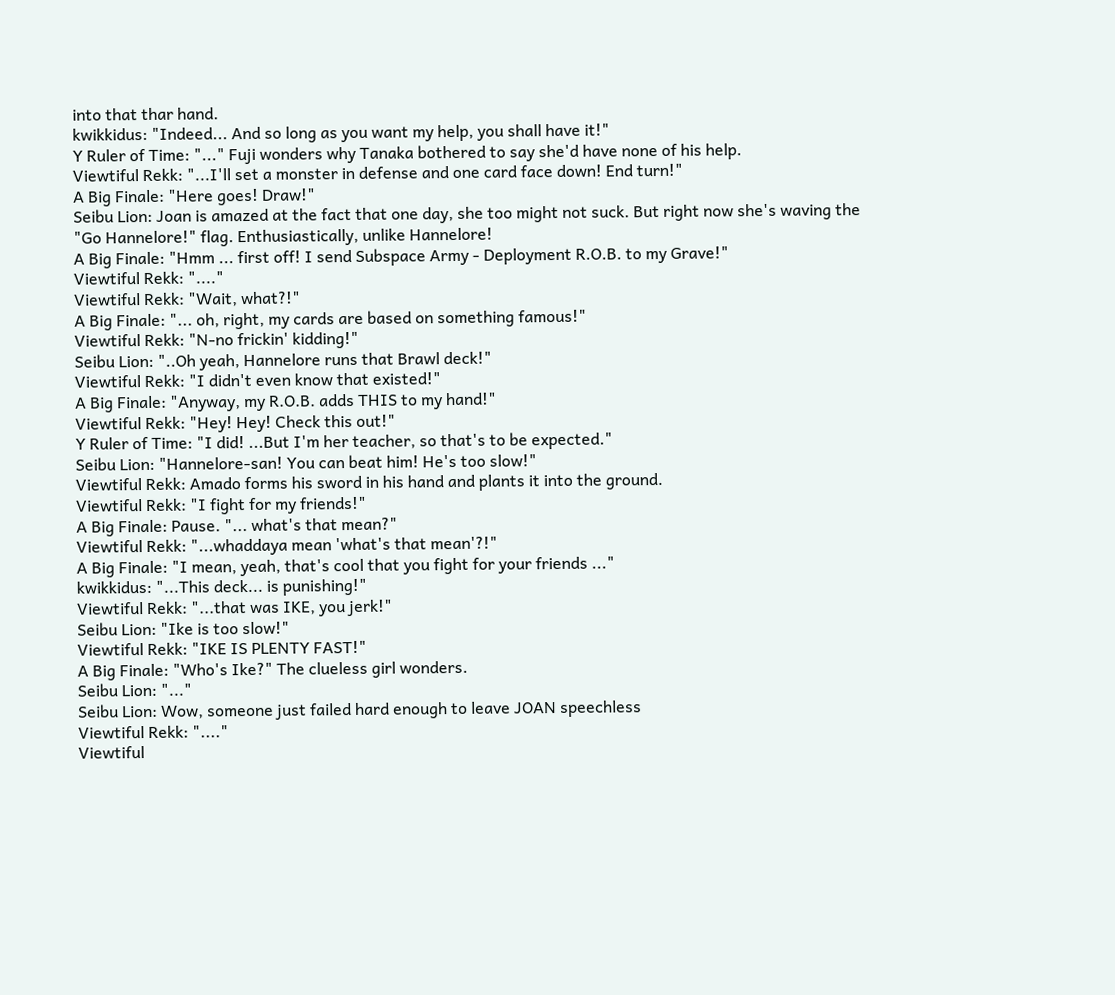into that thar hand.
kwikkidus: "Indeed... And so long as you want my help, you shall have it!"
Y Ruler of Time: "..." Fuji wonders why Tanaka bothered to say she'd have none of his help.
Viewtiful Rekk: "...I'll set a monster in defense and one card face down! End turn!"
A Big Finale: "Here goes! Draw!"
Seibu Lion: Joan is amazed at the fact that one day, she too might not suck. But right now she's waving the "Go Hannelore!" flag. Enthusiastically, unlike Hannelore!
A Big Finale: "Hmm ... first off! I send Subspace Army - Deployment R.O.B. to my Grave!"
Viewtiful Rekk: "...."
Viewtiful Rekk: "Wait, what?!"
A Big Finale: "... oh, right, my cards are based on something famous!"
Viewtiful Rekk: "N-no frickin' kidding!"
Seibu Lion: "..Oh yeah, Hannelore runs that Brawl deck!"
Viewtiful Rekk: "I didn't even know that existed!"
A Big Finale: "Anyway, my R.O.B. adds THIS to my hand!"
Viewtiful Rekk: "Hey! Hey! Check this out!"
Y Ruler of Time: "I did! ...But I'm her teacher, so that's to be expected."
Seibu Lion: "Hannelore-san! You can beat him! He's too slow!"
Viewtiful Rekk: Amado forms his sword in his hand and plants it into the ground.
Viewtiful Rekk: "I fight for my friends!"
A Big Finale: Pause. "... what's that mean?"
Viewtiful Rekk: "...whaddaya mean 'what's that mean'?!"
A Big Finale: "I mean, yeah, that's cool that you fight for your friends ..."
kwikkidus: "...This deck... is punishing!"
Viewtiful Rekk: "...that was IKE, you jerk!"
Seibu Lion: "Ike is too slow!"
Viewtiful Rekk: "IKE IS PLENTY FAST!"
A Big Finale: "Who's Ike?" The clueless girl wonders.
Seibu Lion: "..."
Seibu Lion: Wow, someone just failed hard enough to leave JOAN speechless
Viewtiful Rekk: "...."
Viewtiful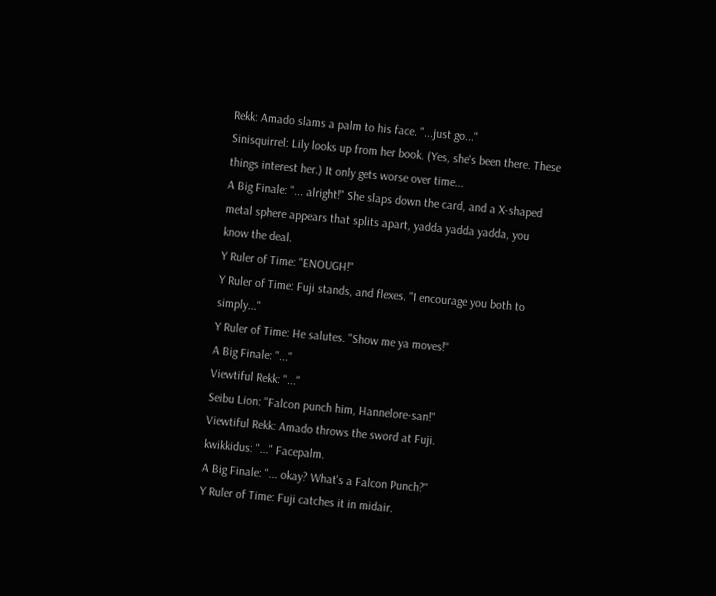Rekk: Amado slams a palm to his face. "...just go..."
Sinisquirrel: Lily looks up from her book. (Yes, she's been there. These things interest her.) It only gets worse over time...
A Big Finale: "... alright!" She slaps down the card, and a X-shaped metal sphere appears that splits apart, yadda yadda yadda, you know the deal.
Y Ruler of Time: "ENOUGH!"
Y Ruler of Time: Fuji stands, and flexes. "I encourage you both to simply..."
Y Ruler of Time: He salutes. "Show me ya moves!"
A Big Finale: "..."
Viewtiful Rekk: "..."
Seibu Lion: "Falcon punch him, Hannelore-san!"
Viewtiful Rekk: Amado throws the sword at Fuji.
kwikkidus: "..." Facepalm.
A Big Finale: "... okay? What's a Falcon Punch?"
Y Ruler of Time: Fuji catches it in midair.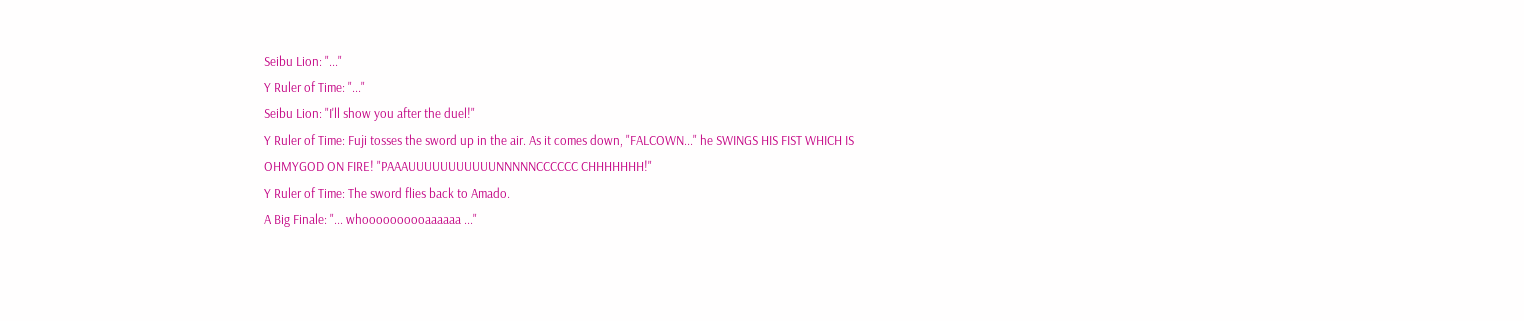Seibu Lion: "..."
Y Ruler of Time: "..."
Seibu Lion: "I'll show you after the duel!"
Y Ruler of Time: Fuji tosses the sword up in the air. As it comes down, "FALCOWN..." he SWINGS HIS FIST WHICH IS OHMYGOD ON FIRE! "PAAAUUUUUUUUUUUNNNNNCCCCCC CHHHHHHH!"
Y Ruler of Time: The sword flies back to Amado.
A Big Finale: "... whoooooooooaaaaaa ..."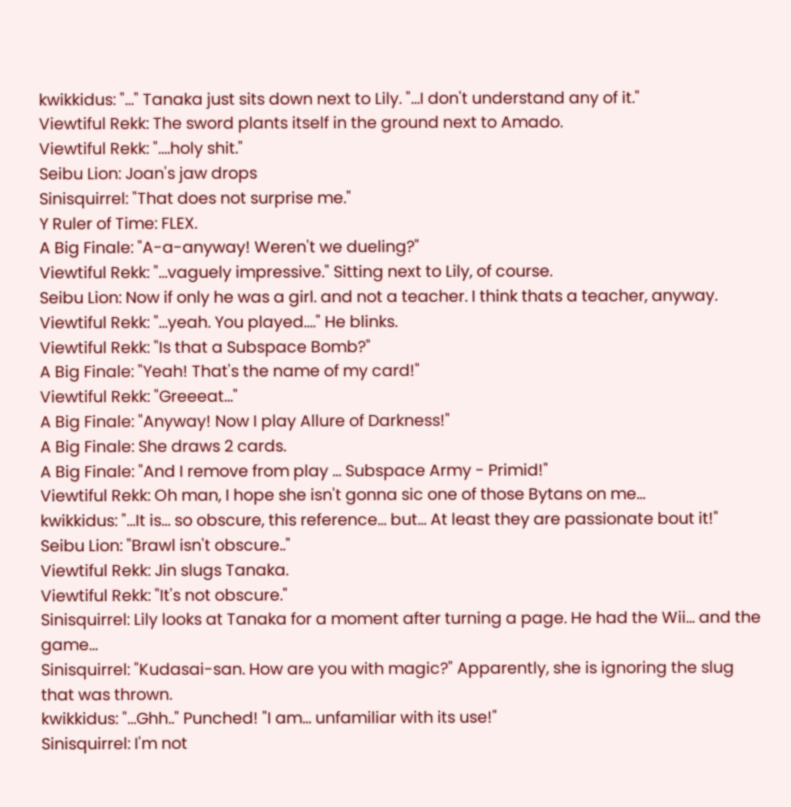kwikkidus: "..." Tanaka just sits down next to Lily. "...I don't understand any of it."
Viewtiful Rekk: The sword plants itself in the ground next to Amado.
Viewtiful Rekk: "....holy shit."
Seibu Lion: Joan's jaw drops
Sinisquirrel: "That does not surprise me."
Y Ruler of Time: FLEX.
A Big Finale: "A-a-anyway! Weren't we dueling?"
Viewtiful Rekk: "...vaguely impressive." Sitting next to Lily, of course.
Seibu Lion: Now if only he was a girl. and not a teacher. I think thats a teacher, anyway.
Viewtiful Rekk: "...yeah. You played...." He blinks.
Viewtiful Rekk: "Is that a Subspace Bomb?"
A Big Finale: "Yeah! That's the name of my card!"
Viewtiful Rekk: "Greeeat..."
A Big Finale: "Anyway! Now I play Allure of Darkness!"
A Big Finale: She draws 2 cards.
A Big Finale: "And I remove from play ... Subspace Army - Primid!"
Viewtiful Rekk: Oh man, I hope she isn't gonna sic one of those Bytans on me...
kwikkidus: "...It is... so obscure, this reference... but... At least they are passionate bout it!"
Seibu Lion: "Brawl isn't obscure.."
Viewtiful Rekk: Jin slugs Tanaka.
Viewtiful Rekk: "It's not obscure."
Sinisquirrel: Lily looks at Tanaka for a moment after turning a page. He had the Wii... and the game...
Sinisquirrel: "Kudasai-san. How are you with magic?" Apparently, she is ignoring the slug that was thrown.
kwikkidus: "...Ghh.." Punched! "I am... unfamiliar with its use!"
Sinisquirrel: I'm not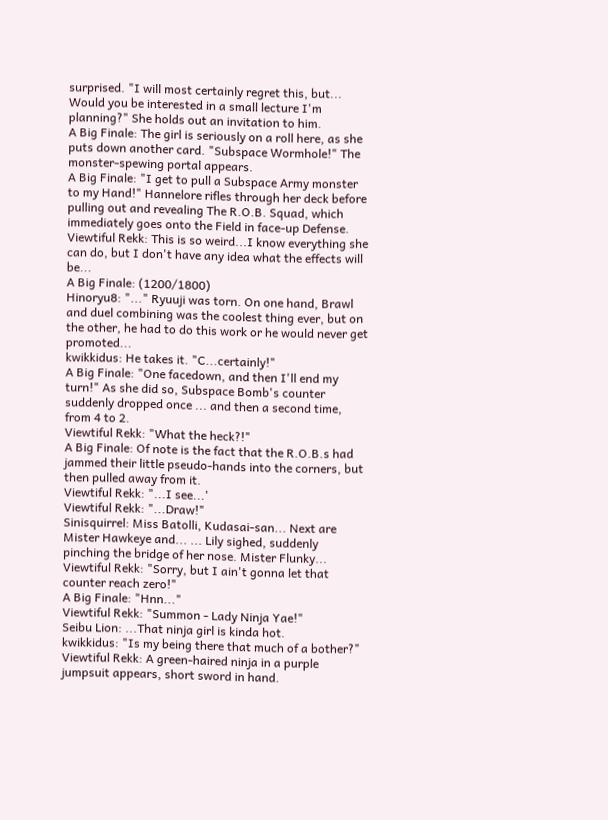surprised. "I will most certainly regret this, but... Would you be interested in a small lecture I'm planning?" She holds out an invitation to him.
A Big Finale: The girl is seriously on a roll here, as she puts down another card. "Subspace Wormhole!" The monster-spewing portal appears.
A Big Finale: "I get to pull a Subspace Army monster to my Hand!" Hannelore rifles through her deck before pulling out and revealing The R.O.B. Squad, which immediately goes onto the Field in face-up Defense.
Viewtiful Rekk: This is so weird...I know everything she can do, but I don't have any idea what the effects will be...
A Big Finale: (1200/1800)
Hinoryu8: "..." Ryuuji was torn. On one hand, Brawl and duel combining was the coolest thing ever, but on the other, he had to do this work or he would never get promoted...
kwikkidus: He takes it. "C...certainly!"
A Big Finale: "One facedown, and then I'll end my turn!" As she did so, Subspace Bomb's counter suddenly dropped once ... and then a second time, from 4 to 2.
Viewtiful Rekk: "What the heck?!"
A Big Finale: Of note is the fact that the R.O.B.s had jammed their little pseudo-hands into the corners, but then pulled away from it.
Viewtiful Rekk: "...I see...'
Viewtiful Rekk: "...Draw!"
Sinisquirrel: Miss Batolli, Kudasai-san... Next are Mister Hawkeye and... ... Lily sighed, suddenly pinching the bridge of her nose. Mister Flunky...
Viewtiful Rekk: "Sorry, but I ain't gonna let that counter reach zero!"
A Big Finale: "Hnn..."
Viewtiful Rekk: "Summon - Lady Ninja Yae!"
Seibu Lion: ...That ninja girl is kinda hot.
kwikkidus: "Is my being there that much of a bother?"
Viewtiful Rekk: A green-haired ninja in a purple jumpsuit appears, short sword in hand.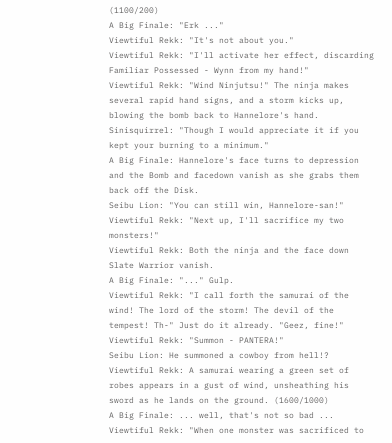(1100/200)
A Big Finale: "Erk ..."
Viewtiful Rekk: "It's not about you."
Viewtiful Rekk: "I'll activate her effect, discarding Familiar Possessed - Wynn from my hand!"
Viewtiful Rekk: "Wind Ninjutsu!" The ninja makes several rapid hand signs, and a storm kicks up, blowing the bomb back to Hannelore's hand.
Sinisquirrel: "Though I would appreciate it if you kept your burning to a minimum."
A Big Finale: Hannelore's face turns to depression and the Bomb and facedown vanish as she grabs them back off the Disk.
Seibu Lion: "You can still win, Hannelore-san!"
Viewtiful Rekk: "Next up, I'll sacrifice my two monsters!"
Viewtiful Rekk: Both the ninja and the face down Slate Warrior vanish.
A Big Finale: "..." Gulp.
Viewtiful Rekk: "I call forth the samurai of the wind! The lord of the storm! The devil of the tempest! Th-" Just do it already. "Geez, fine!"
Viewtiful Rekk: "Summon - PANTERA!"
Seibu Lion: He summoned a cowboy from hell!?
Viewtiful Rekk: A samurai wearing a green set of robes appears in a gust of wind, unsheathing his sword as he lands on the ground. (1600/1000)
A Big Finale: ... well, that's not so bad ...
Viewtiful Rekk: "When one monster was sacrificed to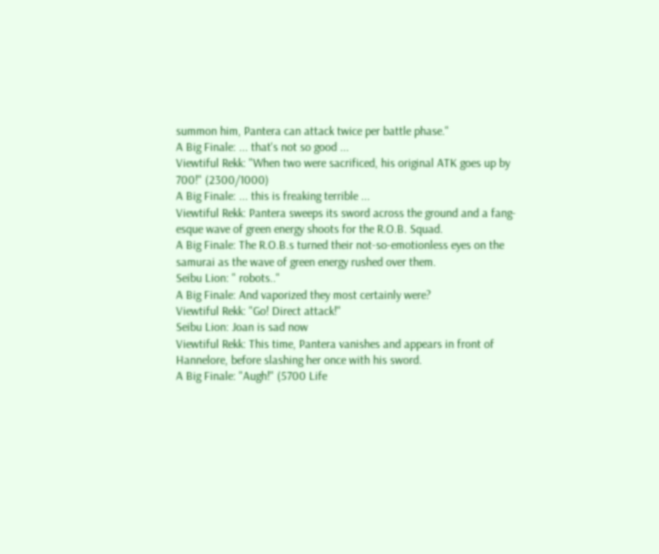summon him, Pantera can attack twice per battle phase."
A Big Finale: ... that's not so good ...
Viewtiful Rekk: "When two were sacrificed, his original ATK goes up by 700!" (2300/1000)
A Big Finale: ... this is freaking terrible ...
Viewtiful Rekk: Pantera sweeps its sword across the ground and a fang-esque wave of green energy shoots for the R.O.B. Squad.
A Big Finale: The R.O.B.s turned their not-so-emotionless eyes on the samurai as the wave of green energy rushed over them.
Seibu Lion: " robots.."
A Big Finale: And vaporized they most certainly were?
Viewtiful Rekk: "Go! Direct attack!"
Seibu Lion: Joan is sad now
Viewtiful Rekk: This time, Pantera vanishes and appears in front of Hannelore, before slashing her once with his sword.
A Big Finale: "Augh!" (5700 Life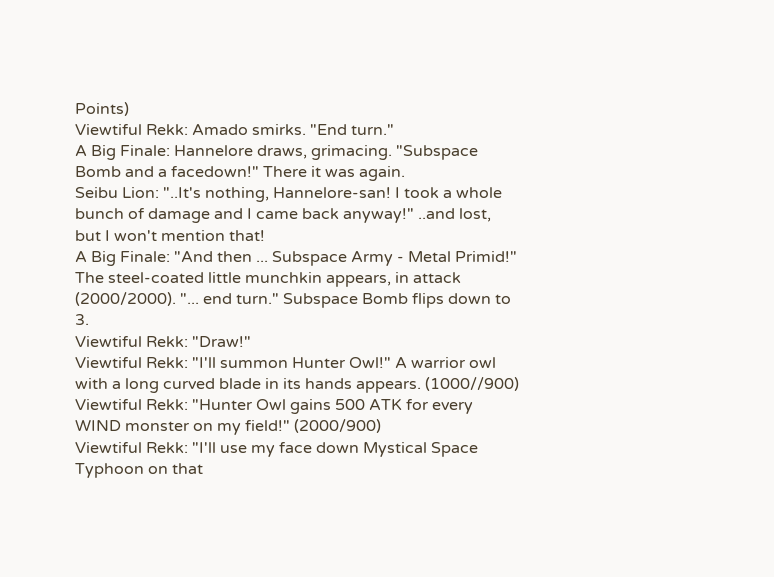Points)
Viewtiful Rekk: Amado smirks. "End turn."
A Big Finale: Hannelore draws, grimacing. "Subspace Bomb and a facedown!" There it was again.
Seibu Lion: "..It's nothing, Hannelore-san! I took a whole bunch of damage and I came back anyway!" ..and lost, but I won't mention that!
A Big Finale: "And then ... Subspace Army - Metal Primid!" The steel-coated little munchkin appears, in attack (2000/2000). "... end turn." Subspace Bomb flips down to 3.
Viewtiful Rekk: "Draw!"
Viewtiful Rekk: "I'll summon Hunter Owl!" A warrior owl with a long curved blade in its hands appears. (1000//900)
Viewtiful Rekk: "Hunter Owl gains 500 ATK for every WIND monster on my field!" (2000/900)
Viewtiful Rekk: "I'll use my face down Mystical Space Typhoon on that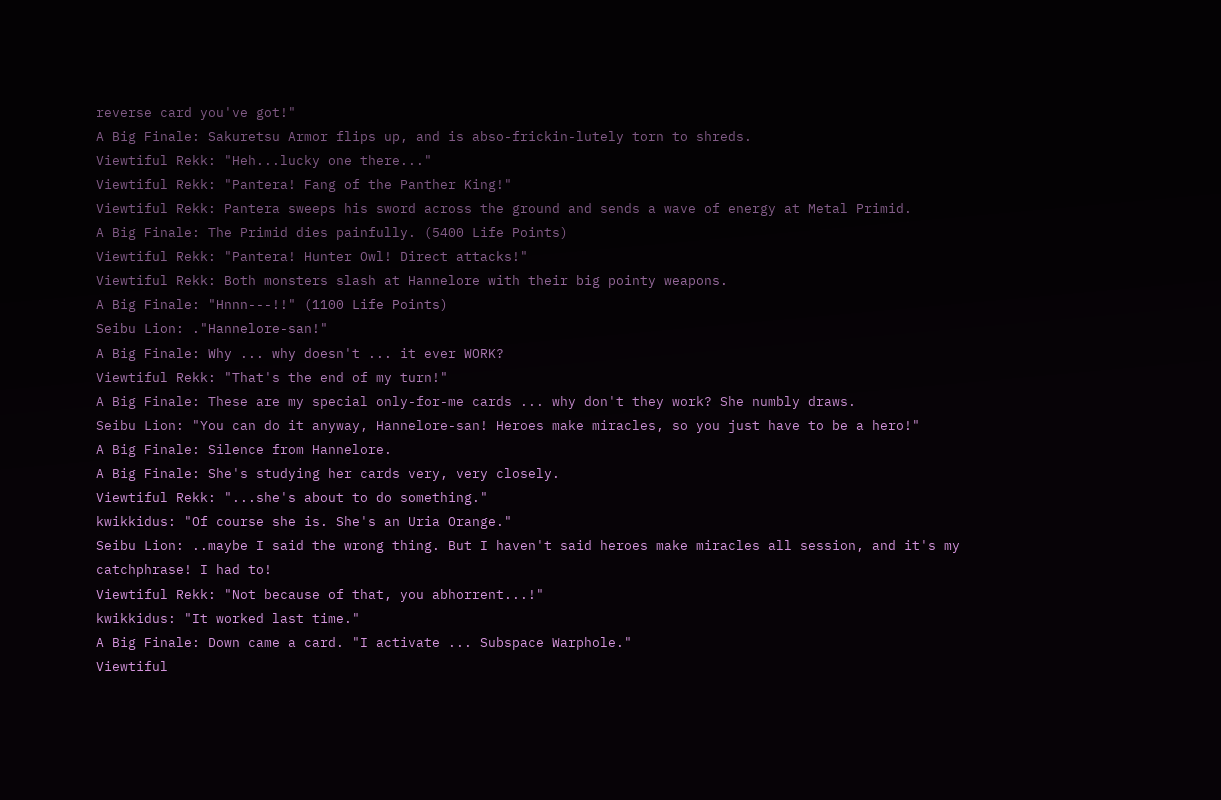reverse card you've got!"
A Big Finale: Sakuretsu Armor flips up, and is abso-frickin-lutely torn to shreds.
Viewtiful Rekk: "Heh...lucky one there..."
Viewtiful Rekk: "Pantera! Fang of the Panther King!"
Viewtiful Rekk: Pantera sweeps his sword across the ground and sends a wave of energy at Metal Primid.
A Big Finale: The Primid dies painfully. (5400 Life Points)
Viewtiful Rekk: "Pantera! Hunter Owl! Direct attacks!"
Viewtiful Rekk: Both monsters slash at Hannelore with their big pointy weapons.
A Big Finale: "Hnnn---!!" (1100 Life Points)
Seibu Lion: ."Hannelore-san!"
A Big Finale: Why ... why doesn't ... it ever WORK?
Viewtiful Rekk: "That's the end of my turn!"
A Big Finale: These are my special only-for-me cards ... why don't they work? She numbly draws.
Seibu Lion: "You can do it anyway, Hannelore-san! Heroes make miracles, so you just have to be a hero!"
A Big Finale: Silence from Hannelore.
A Big Finale: She's studying her cards very, very closely.
Viewtiful Rekk: "...she's about to do something."
kwikkidus: "Of course she is. She's an Uria Orange."
Seibu Lion: ..maybe I said the wrong thing. But I haven't said heroes make miracles all session, and it's my catchphrase! I had to!
Viewtiful Rekk: "Not because of that, you abhorrent...!"
kwikkidus: "It worked last time."
A Big Finale: Down came a card. "I activate ... Subspace Warphole."
Viewtiful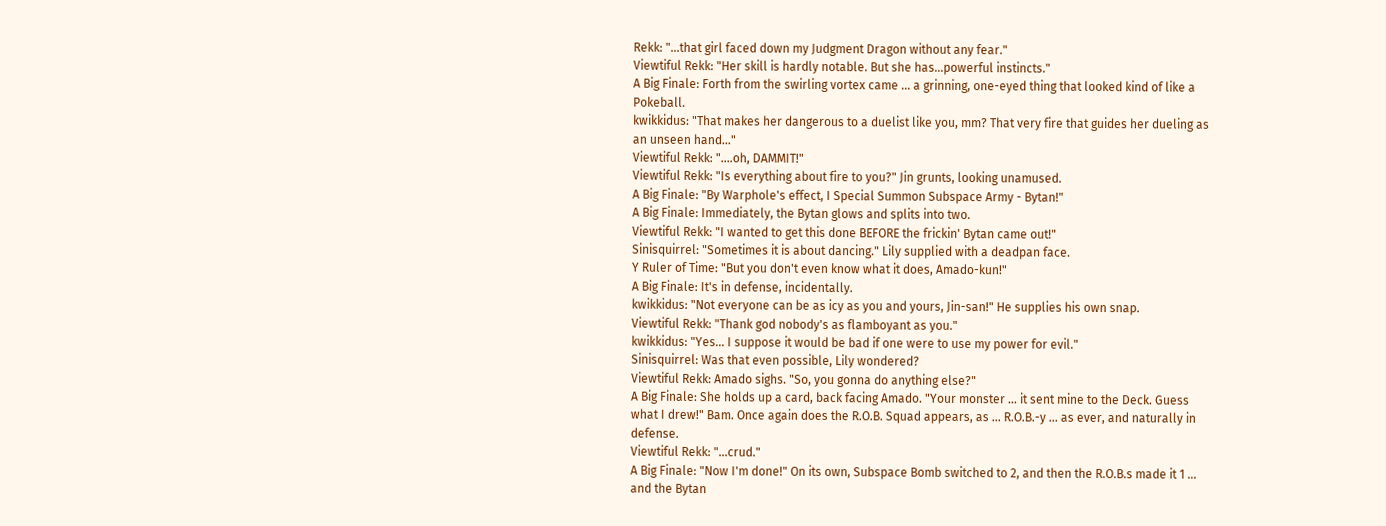Rekk: "...that girl faced down my Judgment Dragon without any fear."
Viewtiful Rekk: "Her skill is hardly notable. But she has...powerful instincts."
A Big Finale: Forth from the swirling vortex came ... a grinning, one-eyed thing that looked kind of like a Pokeball.
kwikkidus: "That makes her dangerous to a duelist like you, mm? That very fire that guides her dueling as an unseen hand..."
Viewtiful Rekk: "....oh, DAMMIT!"
Viewtiful Rekk: "Is everything about fire to you?" Jin grunts, looking unamused.
A Big Finale: "By Warphole's effect, I Special Summon Subspace Army - Bytan!"
A Big Finale: Immediately, the Bytan glows and splits into two.
Viewtiful Rekk: "I wanted to get this done BEFORE the frickin' Bytan came out!"
Sinisquirrel: "Sometimes it is about dancing." Lily supplied with a deadpan face.
Y Ruler of Time: "But you don't even know what it does, Amado-kun!"
A Big Finale: It's in defense, incidentally.
kwikkidus: "Not everyone can be as icy as you and yours, Jin-san!" He supplies his own snap.
Viewtiful Rekk: "Thank god nobody's as flamboyant as you."
kwikkidus: "Yes... I suppose it would be bad if one were to use my power for evil."
Sinisquirrel: Was that even possible, Lily wondered?
Viewtiful Rekk: Amado sighs. "So, you gonna do anything else?"
A Big Finale: She holds up a card, back facing Amado. "Your monster ... it sent mine to the Deck. Guess what I drew!" Bam. Once again does the R.O.B. Squad appears, as ... R.O.B.-y ... as ever, and naturally in defense.
Viewtiful Rekk: "...crud."
A Big Finale: "Now I'm done!" On its own, Subspace Bomb switched to 2, and then the R.O.B.s made it 1 ... and the Bytan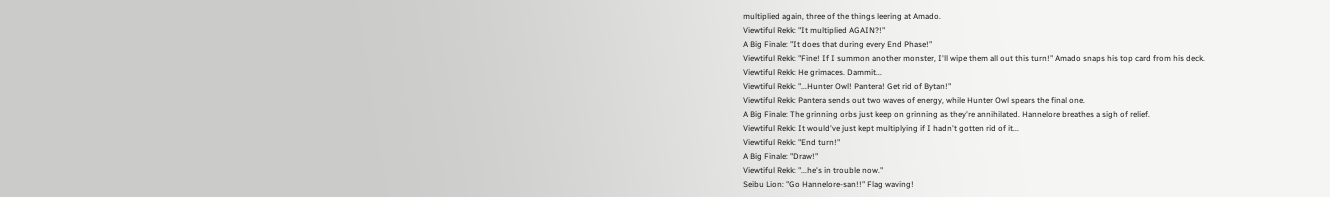multiplied again, three of the things leering at Amado.
Viewtiful Rekk: "It multiplied AGAIN?!"
A Big Finale: "It does that during every End Phase!"
Viewtiful Rekk: "Fine! If I summon another monster, I'll wipe them all out this turn!" Amado snaps his top card from his deck.
Viewtiful Rekk: He grimaces. Dammit...
Viewtiful Rekk: "...Hunter Owl! Pantera! Get rid of Bytan!"
Viewtiful Rekk: Pantera sends out two waves of energy, while Hunter Owl spears the final one.
A Big Finale: The grinning orbs just keep on grinning as they're annihilated. Hannelore breathes a sigh of relief.
Viewtiful Rekk: It would've just kept multiplying if I hadn't gotten rid of it...
Viewtiful Rekk: "End turn!"
A Big Finale: "Draw!"
Viewtiful Rekk: "...he's in trouble now."
Seibu Lion: "Go Hannelore-san!!" Flag waving!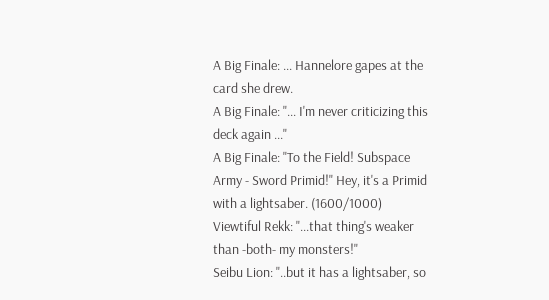A Big Finale: ... Hannelore gapes at the card she drew.
A Big Finale: "... I'm never criticizing this deck again ..."
A Big Finale: "To the Field! Subspace Army - Sword Primid!" Hey, it's a Primid with a lightsaber. (1600/1000)
Viewtiful Rekk: "...that thing's weaker than -both- my monsters!"
Seibu Lion: "..but it has a lightsaber, so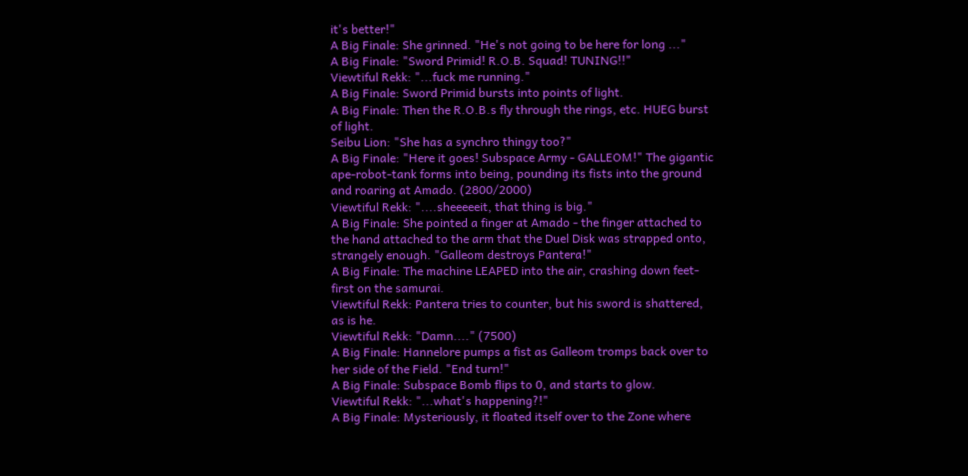it's better!"
A Big Finale: She grinned. "He's not going to be here for long ..."
A Big Finale: "Sword Primid! R.O.B. Squad! TUNING!!"
Viewtiful Rekk: "...fuck me running."
A Big Finale: Sword Primid bursts into points of light.
A Big Finale: Then the R.O.B.s fly through the rings, etc. HUEG burst of light.
Seibu Lion: "She has a synchro thingy too?"
A Big Finale: "Here it goes! Subspace Army - GALLEOM!" The gigantic ape-robot-tank forms into being, pounding its fists into the ground and roaring at Amado. (2800/2000)
Viewtiful Rekk: "....sheeeeeit, that thing is big."
A Big Finale: She pointed a finger at Amado - the finger attached to the hand attached to the arm that the Duel Disk was strapped onto, strangely enough. "Galleom destroys Pantera!"
A Big Finale: The machine LEAPED into the air, crashing down feet-first on the samurai.
Viewtiful Rekk: Pantera tries to counter, but his sword is shattered, as is he.
Viewtiful Rekk: "Damn...." (7500)
A Big Finale: Hannelore pumps a fist as Galleom tromps back over to her side of the Field. "End turn!"
A Big Finale: Subspace Bomb flips to 0, and starts to glow.
Viewtiful Rekk: "...what's happening?!"
A Big Finale: Mysteriously, it floated itself over to the Zone where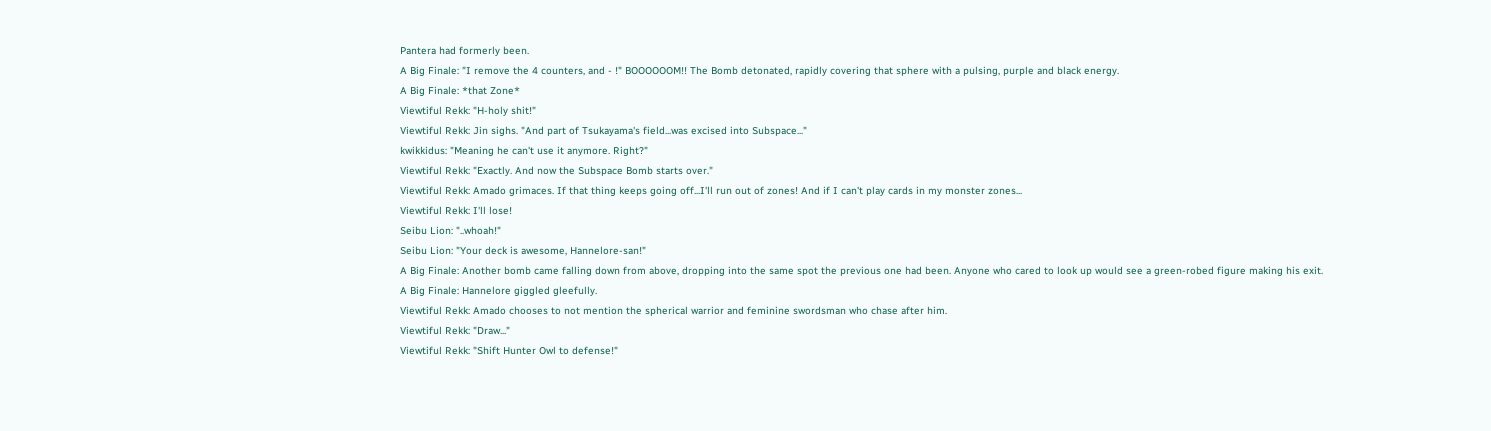Pantera had formerly been.
A Big Finale: "I remove the 4 counters, and - !" BOOOOOOM!! The Bomb detonated, rapidly covering that sphere with a pulsing, purple and black energy.
A Big Finale: *that Zone*
Viewtiful Rekk: "H-holy shit!"
Viewtiful Rekk: Jin sighs. "And part of Tsukayama's field...was excised into Subspace..."
kwikkidus: "Meaning he can't use it anymore. Right?"
Viewtiful Rekk: "Exactly. And now the Subspace Bomb starts over."
Viewtiful Rekk: Amado grimaces. If that thing keeps going off...I'll run out of zones! And if I can't play cards in my monster zones...
Viewtiful Rekk: I'll lose!
Seibu Lion: "..whoah!"
Seibu Lion: "Your deck is awesome, Hannelore-san!"
A Big Finale: Another bomb came falling down from above, dropping into the same spot the previous one had been. Anyone who cared to look up would see a green-robed figure making his exit.
A Big Finale: Hannelore giggled gleefully.
Viewtiful Rekk: Amado chooses to not mention the spherical warrior and feminine swordsman who chase after him.
Viewtiful Rekk: "Draw..."
Viewtiful Rekk: "Shift Hunter Owl to defense!"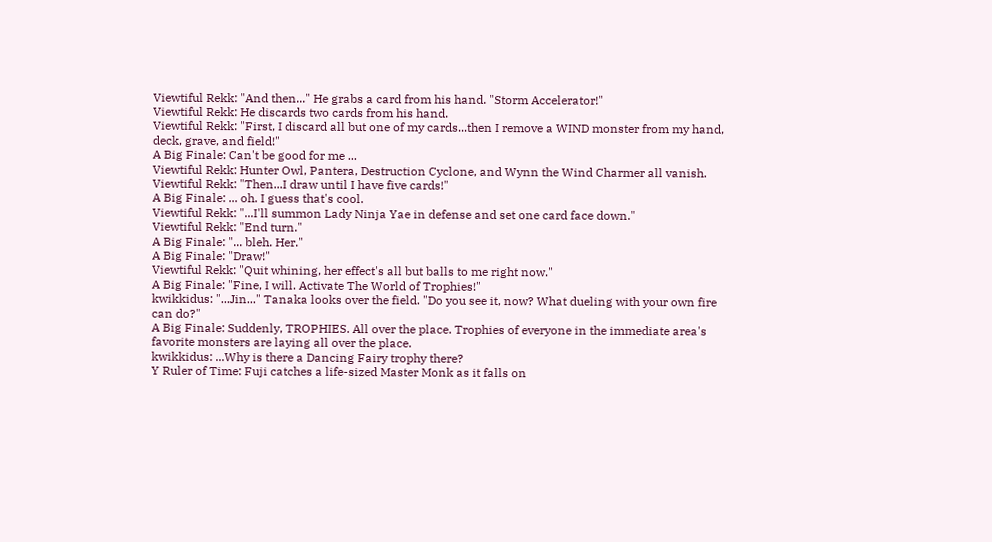Viewtiful Rekk: "And then..." He grabs a card from his hand. "Storm Accelerator!"
Viewtiful Rekk: He discards two cards from his hand.
Viewtiful Rekk: "First, I discard all but one of my cards...then I remove a WIND monster from my hand, deck, grave, and field!"
A Big Finale: Can't be good for me ...
Viewtiful Rekk: Hunter Owl, Pantera, Destruction Cyclone, and Wynn the Wind Charmer all vanish.
Viewtiful Rekk: "Then...I draw until I have five cards!"
A Big Finale: ... oh. I guess that's cool.
Viewtiful Rekk: "...I'll summon Lady Ninja Yae in defense and set one card face down."
Viewtiful Rekk: "End turn."
A Big Finale: "... bleh. Her."
A Big Finale: "Draw!"
Viewtiful Rekk: "Quit whining, her effect's all but balls to me right now."
A Big Finale: "Fine, I will. Activate The World of Trophies!"
kwikkidus: "...Jin..." Tanaka looks over the field. "Do you see it, now? What dueling with your own fire can do?"
A Big Finale: Suddenly, TROPHIES. All over the place. Trophies of everyone in the immediate area's favorite monsters are laying all over the place.
kwikkidus: ...Why is there a Dancing Fairy trophy there?
Y Ruler of Time: Fuji catches a life-sized Master Monk as it falls on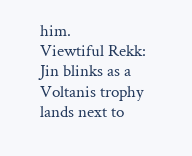him.
Viewtiful Rekk: Jin blinks as a Voltanis trophy lands next to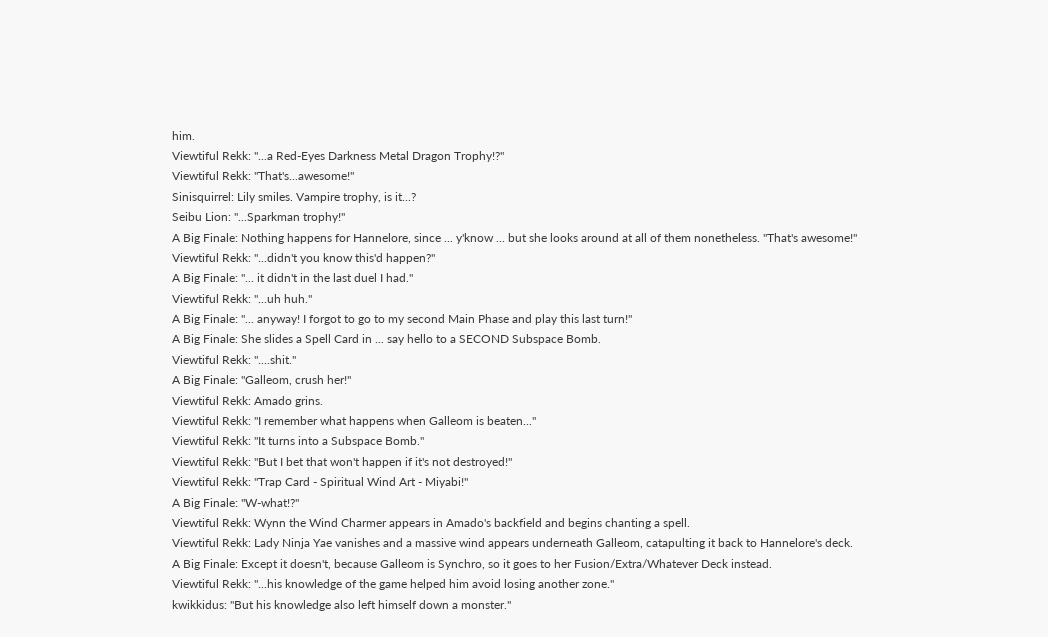him.
Viewtiful Rekk: "...a Red-Eyes Darkness Metal Dragon Trophy!?"
Viewtiful Rekk: "That's...awesome!"
Sinisquirrel: Lily smiles. Vampire trophy, is it...?
Seibu Lion: "...Sparkman trophy!"
A Big Finale: Nothing happens for Hannelore, since ... y'know ... but she looks around at all of them nonetheless. "That's awesome!"
Viewtiful Rekk: "...didn't you know this'd happen?"
A Big Finale: "... it didn't in the last duel I had."
Viewtiful Rekk: "...uh huh."
A Big Finale: "... anyway! I forgot to go to my second Main Phase and play this last turn!"
A Big Finale: She slides a Spell Card in ... say hello to a SECOND Subspace Bomb.
Viewtiful Rekk: "....shit."
A Big Finale: "Galleom, crush her!"
Viewtiful Rekk: Amado grins.
Viewtiful Rekk: "I remember what happens when Galleom is beaten..."
Viewtiful Rekk: "It turns into a Subspace Bomb."
Viewtiful Rekk: "But I bet that won't happen if it's not destroyed!"
Viewtiful Rekk: "Trap Card - Spiritual Wind Art - Miyabi!"
A Big Finale: "W-what!?"
Viewtiful Rekk: Wynn the Wind Charmer appears in Amado's backfield and begins chanting a spell.
Viewtiful Rekk: Lady Ninja Yae vanishes and a massive wind appears underneath Galleom, catapulting it back to Hannelore's deck.
A Big Finale: Except it doesn't, because Galleom is Synchro, so it goes to her Fusion/Extra/Whatever Deck instead.
Viewtiful Rekk: "...his knowledge of the game helped him avoid losing another zone."
kwikkidus: "But his knowledge also left himself down a monster."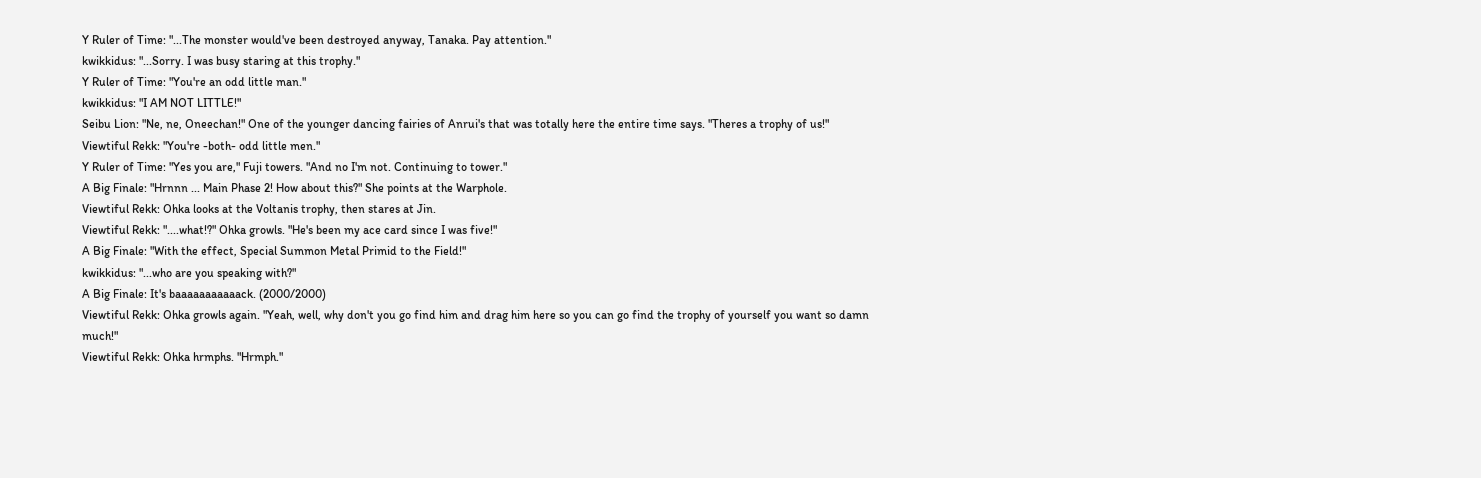Y Ruler of Time: "...The monster would've been destroyed anyway, Tanaka. Pay attention."
kwikkidus: "...Sorry. I was busy staring at this trophy."
Y Ruler of Time: "You're an odd little man."
kwikkidus: "I AM NOT LITTLE!"
Seibu Lion: "Ne, ne, Oneechan!" One of the younger dancing fairies of Anrui's that was totally here the entire time says. "Theres a trophy of us!"
Viewtiful Rekk: "You're -both- odd little men."
Y Ruler of Time: "Yes you are," Fuji towers. "And no I'm not. Continuing to tower."
A Big Finale: "Hrnnn ... Main Phase 2! How about this?" She points at the Warphole.
Viewtiful Rekk: Ohka looks at the Voltanis trophy, then stares at Jin.
Viewtiful Rekk: "....what!?" Ohka growls. "He's been my ace card since I was five!"
A Big Finale: "With the effect, Special Summon Metal Primid to the Field!"
kwikkidus: "...who are you speaking with?"
A Big Finale: It's baaaaaaaaaaack. (2000/2000)
Viewtiful Rekk: Ohka growls again. "Yeah, well, why don't you go find him and drag him here so you can go find the trophy of yourself you want so damn much!"
Viewtiful Rekk: Ohka hrmphs. "Hrmph."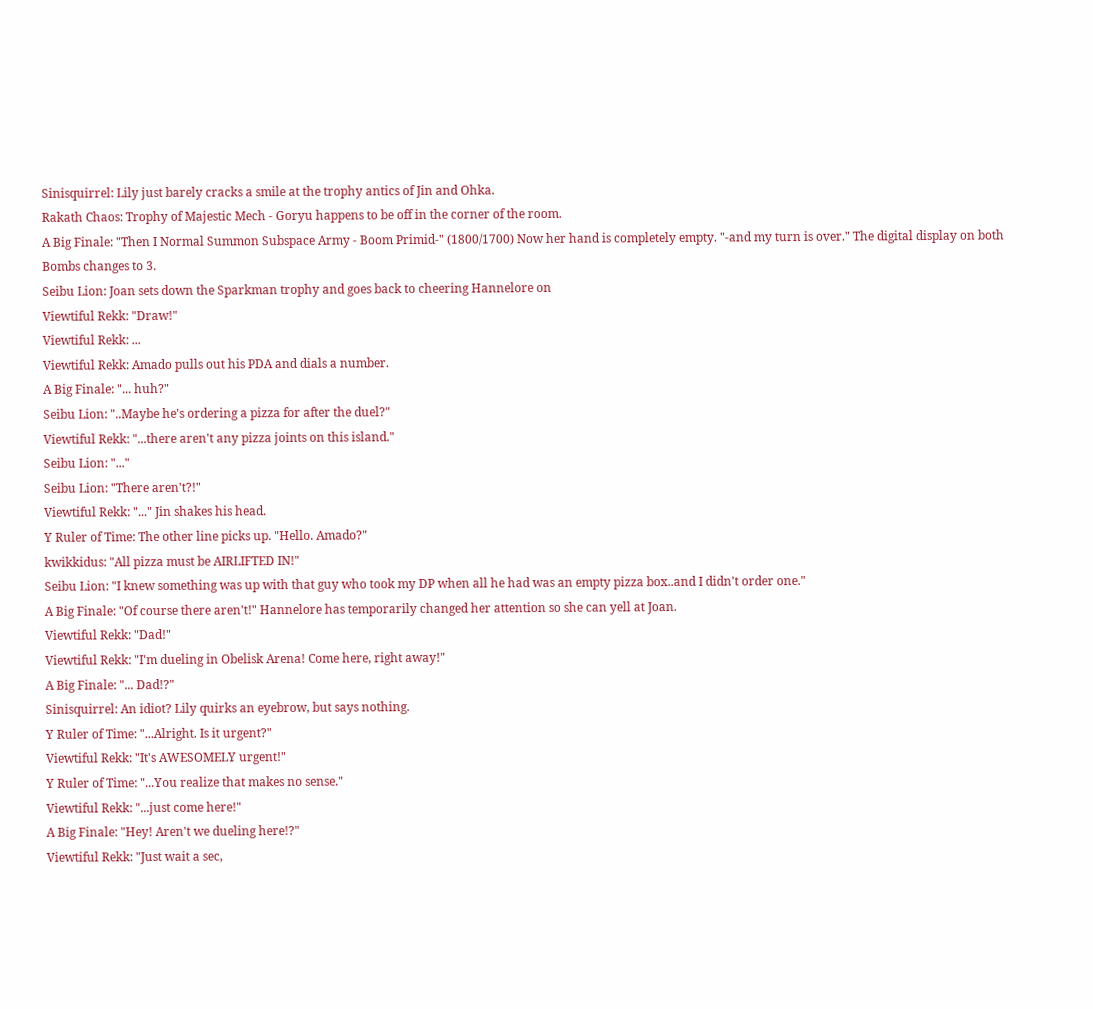Sinisquirrel: Lily just barely cracks a smile at the trophy antics of Jin and Ohka.
Rakath Chaos: Trophy of Majestic Mech - Goryu happens to be off in the corner of the room.
A Big Finale: "Then I Normal Summon Subspace Army - Boom Primid-" (1800/1700) Now her hand is completely empty. "-and my turn is over." The digital display on both Bombs changes to 3.
Seibu Lion: Joan sets down the Sparkman trophy and goes back to cheering Hannelore on
Viewtiful Rekk: "Draw!"
Viewtiful Rekk: ...
Viewtiful Rekk: Amado pulls out his PDA and dials a number.
A Big Finale: "... huh?"
Seibu Lion: "..Maybe he's ordering a pizza for after the duel?"
Viewtiful Rekk: "...there aren't any pizza joints on this island."
Seibu Lion: "..."
Seibu Lion: "There aren't?!"
Viewtiful Rekk: "..." Jin shakes his head.
Y Ruler of Time: The other line picks up. "Hello. Amado?"
kwikkidus: "All pizza must be AIRLIFTED IN!"
Seibu Lion: "I knew something was up with that guy who took my DP when all he had was an empty pizza box..and I didn't order one."
A Big Finale: "Of course there aren't!" Hannelore has temporarily changed her attention so she can yell at Joan.
Viewtiful Rekk: "Dad!"
Viewtiful Rekk: "I'm dueling in Obelisk Arena! Come here, right away!"
A Big Finale: "... Dad!?"
Sinisquirrel: An idiot? Lily quirks an eyebrow, but says nothing.
Y Ruler of Time: "...Alright. Is it urgent?"
Viewtiful Rekk: "It's AWESOMELY urgent!"
Y Ruler of Time: "...You realize that makes no sense."
Viewtiful Rekk: "...just come here!"
A Big Finale: "Hey! Aren't we dueling here!?"
Viewtiful Rekk: "Just wait a sec,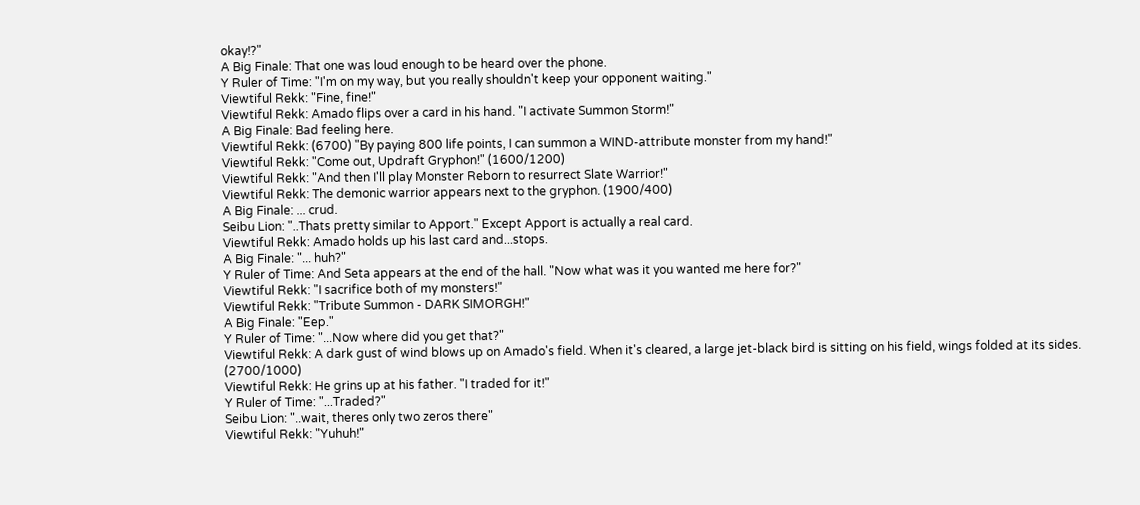okay!?"
A Big Finale: That one was loud enough to be heard over the phone.
Y Ruler of Time: "I'm on my way, but you really shouldn't keep your opponent waiting."
Viewtiful Rekk: "Fine, fine!"
Viewtiful Rekk: Amado flips over a card in his hand. "I activate Summon Storm!"
A Big Finale: Bad feeling here.
Viewtiful Rekk: (6700) "By paying 800 life points, I can summon a WIND-attribute monster from my hand!"
Viewtiful Rekk: "Come out, Updraft Gryphon!" (1600/1200)
Viewtiful Rekk: "And then I'll play Monster Reborn to resurrect Slate Warrior!"
Viewtiful Rekk: The demonic warrior appears next to the gryphon. (1900/400)
A Big Finale: ... crud.
Seibu Lion: "..Thats pretty similar to Apport." Except Apport is actually a real card.
Viewtiful Rekk: Amado holds up his last card and...stops.
A Big Finale: "... huh?"
Y Ruler of Time: And Seta appears at the end of the hall. "Now what was it you wanted me here for?"
Viewtiful Rekk: "I sacrifice both of my monsters!"
Viewtiful Rekk: "Tribute Summon - DARK SIMORGH!"
A Big Finale: "Eep."
Y Ruler of Time: "...Now where did you get that?"
Viewtiful Rekk: A dark gust of wind blows up on Amado's field. When it's cleared, a large jet-black bird is sitting on his field, wings folded at its sides. (2700/1000)
Viewtiful Rekk: He grins up at his father. "I traded for it!"
Y Ruler of Time: "...Traded?"
Seibu Lion: "..wait, theres only two zeros there"
Viewtiful Rekk: "Yuhuh!"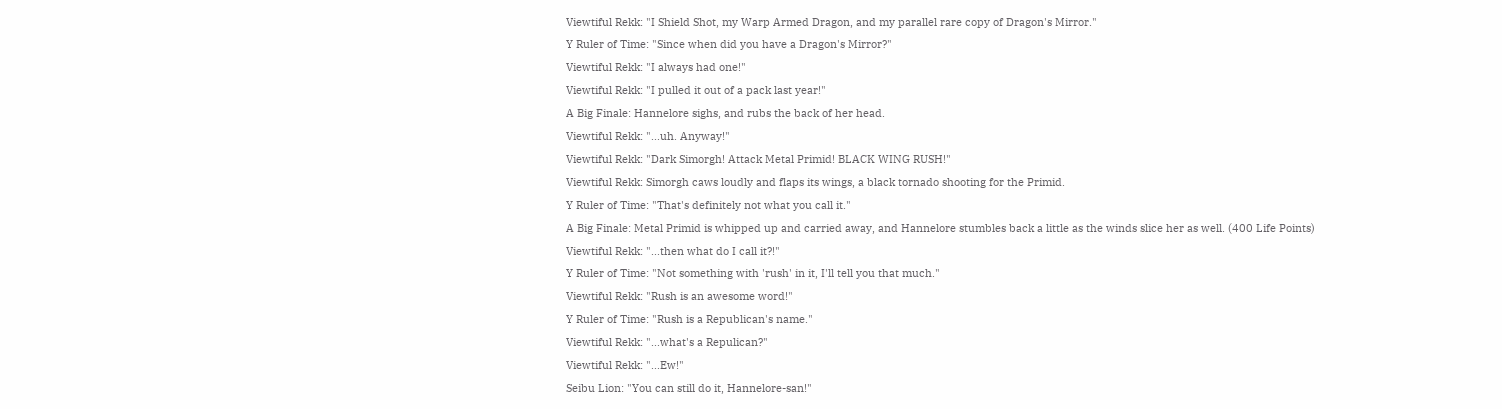Viewtiful Rekk: "I Shield Shot, my Warp Armed Dragon, and my parallel rare copy of Dragon's Mirror."
Y Ruler of Time: "Since when did you have a Dragon's Mirror?"
Viewtiful Rekk: "I always had one!"
Viewtiful Rekk: "I pulled it out of a pack last year!"
A Big Finale: Hannelore sighs, and rubs the back of her head.
Viewtiful Rekk: "...uh. Anyway!"
Viewtiful Rekk: "Dark Simorgh! Attack Metal Primid! BLACK WING RUSH!"
Viewtiful Rekk: Simorgh caws loudly and flaps its wings, a black tornado shooting for the Primid.
Y Ruler of Time: "That's definitely not what you call it."
A Big Finale: Metal Primid is whipped up and carried away, and Hannelore stumbles back a little as the winds slice her as well. (400 Life Points)
Viewtiful Rekk: "...then what do I call it?!"
Y Ruler of Time: "Not something with 'rush' in it, I'll tell you that much."
Viewtiful Rekk: "Rush is an awesome word!"
Y Ruler of Time: "Rush is a Republican's name."
Viewtiful Rekk: "...what's a Repulican?"
Viewtiful Rekk: "...Ew!"
Seibu Lion: "You can still do it, Hannelore-san!"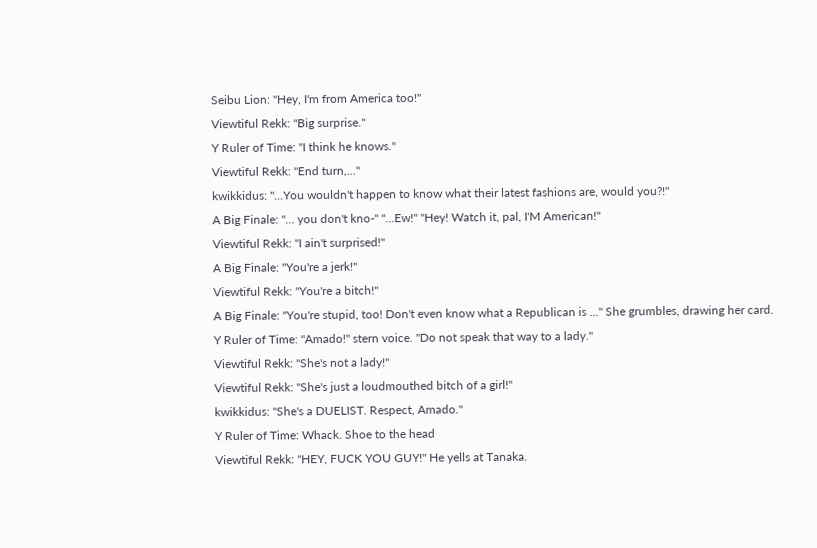Seibu Lion: "Hey, I'm from America too!"
Viewtiful Rekk: "Big surprise."
Y Ruler of Time: "I think he knows."
Viewtiful Rekk: "End turn,..."
kwikkidus: "...You wouldn't happen to know what their latest fashions are, would you?!"
A Big Finale: "... you don't kno-" "...Ew!" "Hey! Watch it, pal, I'M American!"
Viewtiful Rekk: "I ain't surprised!"
A Big Finale: "You're a jerk!"
Viewtiful Rekk: "You're a bitch!"
A Big Finale: "You're stupid, too! Don't even know what a Republican is ..." She grumbles, drawing her card.
Y Ruler of Time: "Amado!" stern voice. "Do not speak that way to a lady."
Viewtiful Rekk: "She's not a lady!"
Viewtiful Rekk: "She's just a loudmouthed bitch of a girl!"
kwikkidus: "She's a DUELIST. Respect, Amado."
Y Ruler of Time: Whack. Shoe to the head
Viewtiful Rekk: "HEY, FUCK YOU GUY!" He yells at Tanaka.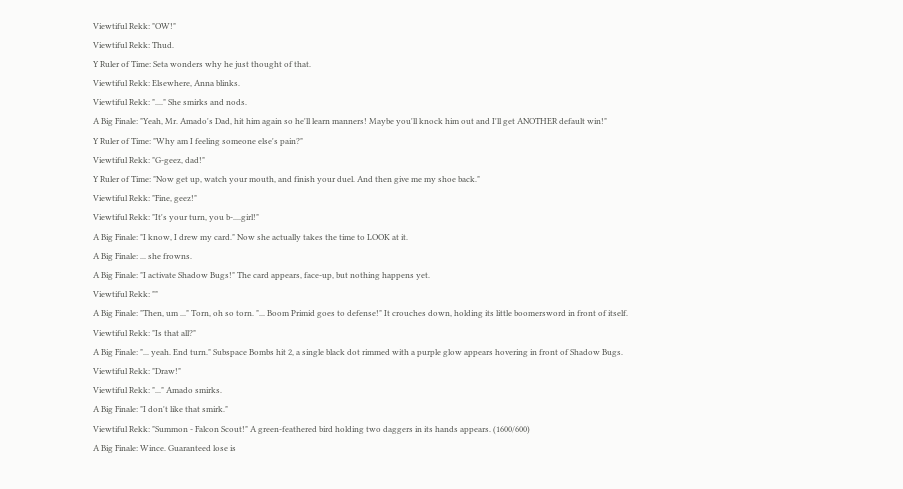Viewtiful Rekk: "OW!"
Viewtiful Rekk: Thud.
Y Ruler of Time: Seta wonders why he just thought of that.
Viewtiful Rekk: Elsewhere, Anna blinks.
Viewtiful Rekk: "...." She smirks and nods.
A Big Finale: "Yeah, Mr. Amado's Dad, hit him again so he'll learn manners! Maybe you'll knock him out and I'll get ANOTHER default win!"
Y Ruler of Time: "Why am I feeling someone else's pain?"
Viewtiful Rekk: "G-geez, dad!"
Y Ruler of Time: "Now get up, watch your mouth, and finish your duel. And then give me my shoe back."
Viewtiful Rekk: "Fine, geez!"
Viewtiful Rekk: "It's your turn, you b-....girl!"
A Big Finale: "I know, I drew my card." Now she actually takes the time to LOOK at it.
A Big Finale: ... she frowns.
A Big Finale: "I activate Shadow Bugs!" The card appears, face-up, but nothing happens yet.
Viewtiful Rekk: ""
A Big Finale: "Then, um ..." Torn, oh so torn. "... Boom Primid goes to defense!" It crouches down, holding its little boomersword in front of itself.
Viewtiful Rekk: "Is that all?"
A Big Finale: "... yeah. End turn." Subspace Bombs hit 2, a single black dot rimmed with a purple glow appears hovering in front of Shadow Bugs.
Viewtiful Rekk: "Draw!"
Viewtiful Rekk: "..." Amado smirks.
A Big Finale: "I don't like that smirk."
Viewtiful Rekk: "Summon - Falcon Scout!" A green-feathered bird holding two daggers in its hands appears. (1600/600)
A Big Finale: Wince. Guaranteed lose is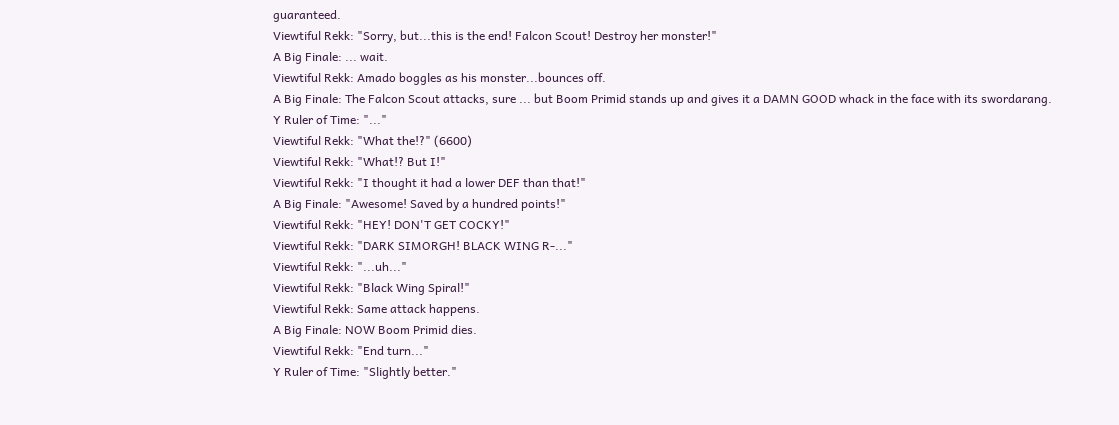guaranteed.
Viewtiful Rekk: "Sorry, but...this is the end! Falcon Scout! Destroy her monster!"
A Big Finale: ... wait.
Viewtiful Rekk: Amado boggles as his monster...bounces off.
A Big Finale: The Falcon Scout attacks, sure ... but Boom Primid stands up and gives it a DAMN GOOD whack in the face with its swordarang.
Y Ruler of Time: "..."
Viewtiful Rekk: "What the!?" (6600)
Viewtiful Rekk: "What!? But I!"
Viewtiful Rekk: "I thought it had a lower DEF than that!"
A Big Finale: "Awesome! Saved by a hundred points!"
Viewtiful Rekk: "HEY! DON'T GET COCKY!"
Viewtiful Rekk: "DARK SIMORGH! BLACK WING R-..."
Viewtiful Rekk: "...uh..."
Viewtiful Rekk: "Black Wing Spiral!"
Viewtiful Rekk: Same attack happens.
A Big Finale: NOW Boom Primid dies.
Viewtiful Rekk: "End turn..."
Y Ruler of Time: "Slightly better."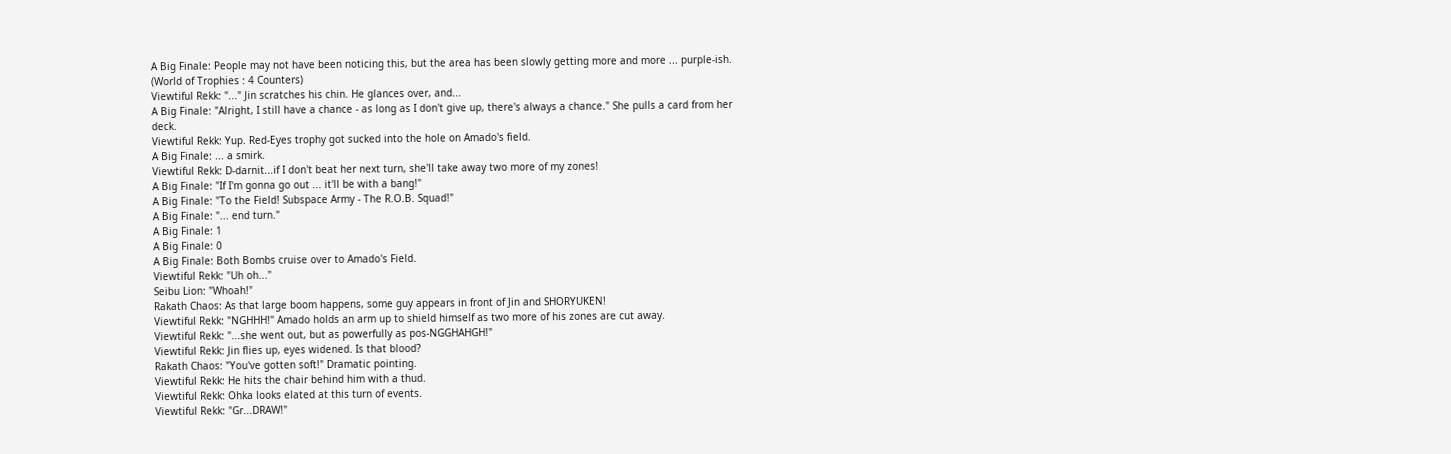A Big Finale: People may not have been noticing this, but the area has been slowly getting more and more ... purple-ish. (World of Trophies : 4 Counters)
Viewtiful Rekk: "..." Jin scratches his chin. He glances over, and...
A Big Finale: "Alright, I still have a chance - as long as I don't give up, there's always a chance." She pulls a card from her deck.
Viewtiful Rekk: Yup. Red-Eyes trophy got sucked into the hole on Amado's field.
A Big Finale: ... a smirk.
Viewtiful Rekk: D-darnit...if I don't beat her next turn, she'll take away two more of my zones!
A Big Finale: "If I'm gonna go out ... it'll be with a bang!"
A Big Finale: "To the Field! Subspace Army - The R.O.B. Squad!"
A Big Finale: "... end turn."
A Big Finale: 1
A Big Finale: 0
A Big Finale: Both Bombs cruise over to Amado's Field.
Viewtiful Rekk: "Uh oh..."
Seibu Lion: "Whoah!"
Rakath Chaos: As that large boom happens, some guy appears in front of Jin and SHORYUKEN!
Viewtiful Rekk: "NGHHH!" Amado holds an arm up to shield himself as two more of his zones are cut away.
Viewtiful Rekk: "...she went out, but as powerfully as pos-NGGHAHGH!"
Viewtiful Rekk: Jin flies up, eyes widened. Is that blood?
Rakath Chaos: "You've gotten soft!" Dramatic pointing.
Viewtiful Rekk: He hits the chair behind him with a thud.
Viewtiful Rekk: Ohka looks elated at this turn of events.
Viewtiful Rekk: "Gr...DRAW!"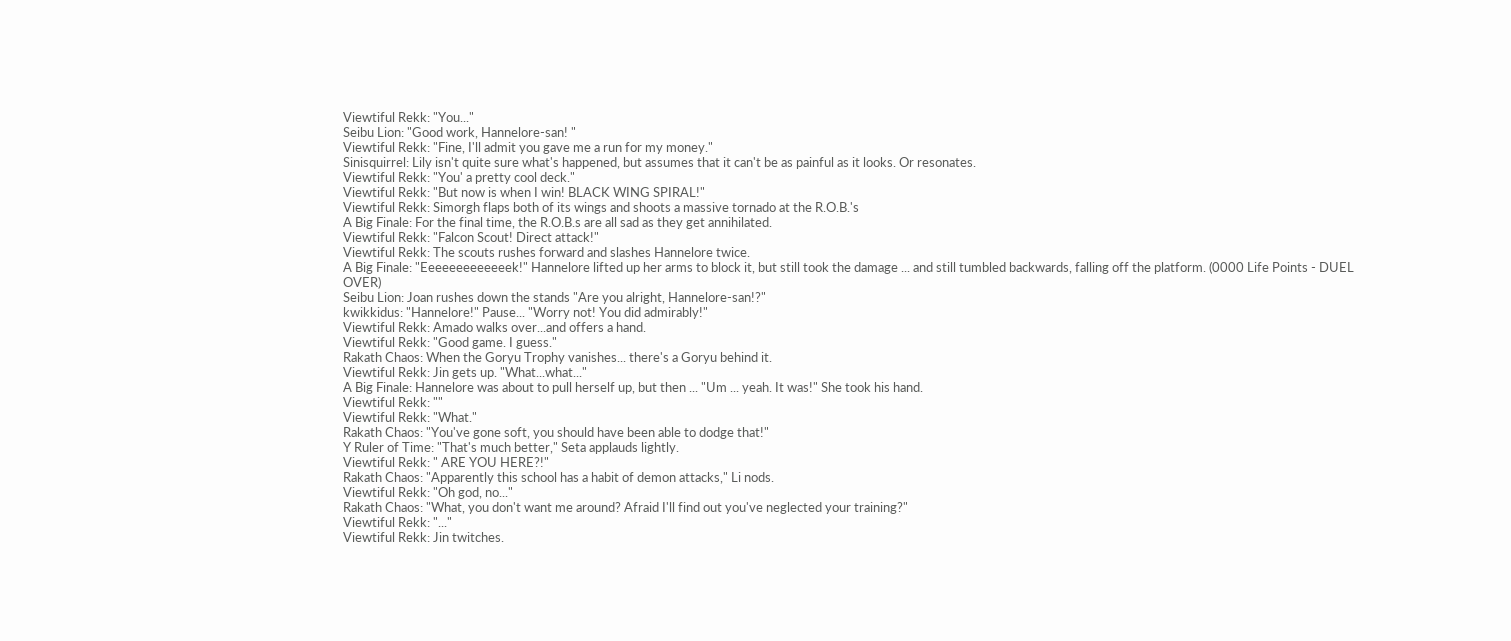Viewtiful Rekk: "You..."
Seibu Lion: "Good work, Hannelore-san! "
Viewtiful Rekk: "Fine, I'll admit you gave me a run for my money."
Sinisquirrel: Lily isn't quite sure what's happened, but assumes that it can't be as painful as it looks. Or resonates.
Viewtiful Rekk: "You' a pretty cool deck."
Viewtiful Rekk: "But now is when I win! BLACK WING SPIRAL!"
Viewtiful Rekk: Simorgh flaps both of its wings and shoots a massive tornado at the R.O.B.'s
A Big Finale: For the final time, the R.O.B.s are all sad as they get annihilated.
Viewtiful Rekk: "Falcon Scout! Direct attack!"
Viewtiful Rekk: The scouts rushes forward and slashes Hannelore twice.
A Big Finale: "Eeeeeeeeeeeeek!" Hannelore lifted up her arms to block it, but still took the damage ... and still tumbled backwards, falling off the platform. (0000 Life Points - DUEL OVER)
Seibu Lion: Joan rushes down the stands "Are you alright, Hannelore-san!?"
kwikkidus: "Hannelore!" Pause... "Worry not! You did admirably!"
Viewtiful Rekk: Amado walks over...and offers a hand.
Viewtiful Rekk: "Good game. I guess."
Rakath Chaos: When the Goryu Trophy vanishes... there's a Goryu behind it.
Viewtiful Rekk: Jin gets up. "What...what..."
A Big Finale: Hannelore was about to pull herself up, but then ... "Um ... yeah. It was!" She took his hand.
Viewtiful Rekk: ""
Viewtiful Rekk: "What."
Rakath Chaos: "You've gone soft, you should have been able to dodge that!"
Y Ruler of Time: "That's much better," Seta applauds lightly.
Viewtiful Rekk: " ARE YOU HERE?!"
Rakath Chaos: "Apparently this school has a habit of demon attacks," Li nods.
Viewtiful Rekk: "Oh god, no..."
Rakath Chaos: "What, you don't want me around? Afraid I'll find out you've neglected your training?"
Viewtiful Rekk: "..."
Viewtiful Rekk: Jin twitches.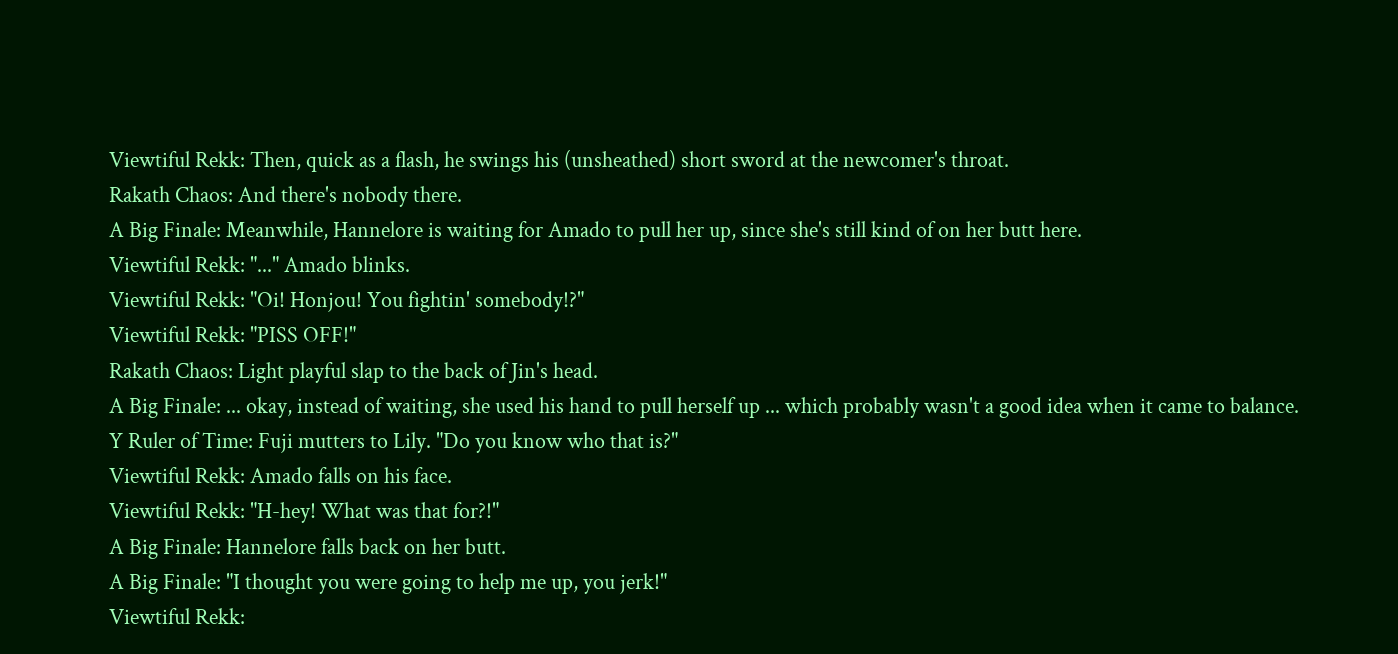Viewtiful Rekk: Then, quick as a flash, he swings his (unsheathed) short sword at the newcomer's throat.
Rakath Chaos: And there's nobody there.
A Big Finale: Meanwhile, Hannelore is waiting for Amado to pull her up, since she's still kind of on her butt here.
Viewtiful Rekk: "..." Amado blinks.
Viewtiful Rekk: "Oi! Honjou! You fightin' somebody!?"
Viewtiful Rekk: "PISS OFF!"
Rakath Chaos: Light playful slap to the back of Jin's head.
A Big Finale: ... okay, instead of waiting, she used his hand to pull herself up ... which probably wasn't a good idea when it came to balance.
Y Ruler of Time: Fuji mutters to Lily. "Do you know who that is?"
Viewtiful Rekk: Amado falls on his face.
Viewtiful Rekk: "H-hey! What was that for?!"
A Big Finale: Hannelore falls back on her butt.
A Big Finale: "I thought you were going to help me up, you jerk!"
Viewtiful Rekk: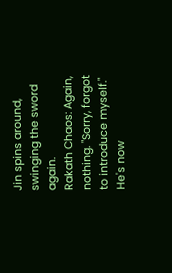Jin spins around, swinging the sword again.
Rakath Chaos: Again, nothing. "Sorry, forgot to introduce myself." He's now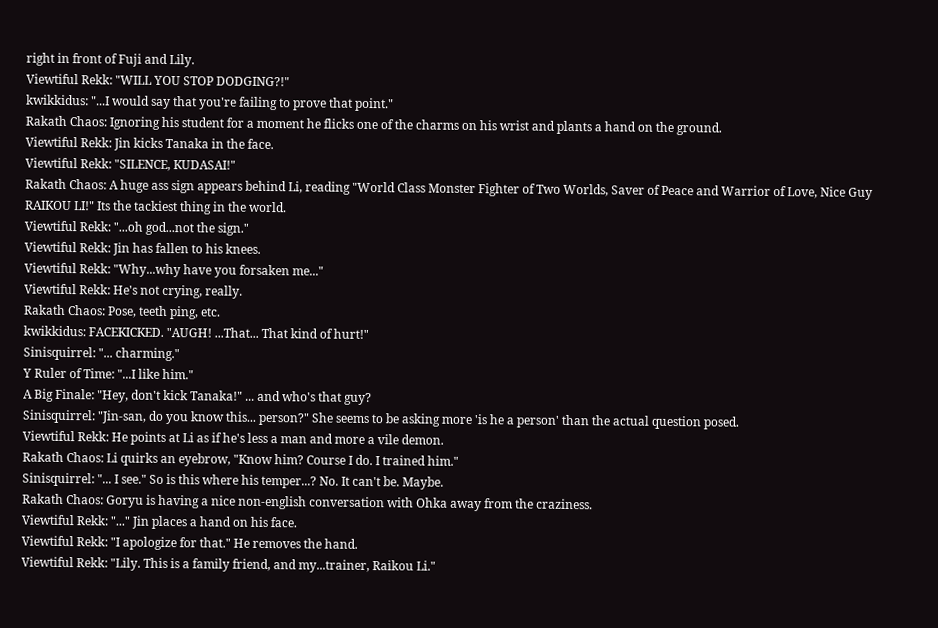right in front of Fuji and Lily.
Viewtiful Rekk: "WILL YOU STOP DODGING?!"
kwikkidus: "...I would say that you're failing to prove that point."
Rakath Chaos: Ignoring his student for a moment he flicks one of the charms on his wrist and plants a hand on the ground.
Viewtiful Rekk: Jin kicks Tanaka in the face.
Viewtiful Rekk: "SILENCE, KUDASAI!"
Rakath Chaos: A huge ass sign appears behind Li, reading "World Class Monster Fighter of Two Worlds, Saver of Peace and Warrior of Love, Nice Guy RAIKOU LI!" Its the tackiest thing in the world.
Viewtiful Rekk: "...oh god...not the sign."
Viewtiful Rekk: Jin has fallen to his knees.
Viewtiful Rekk: "Why...why have you forsaken me..."
Viewtiful Rekk: He's not crying, really.
Rakath Chaos: Pose, teeth ping, etc.
kwikkidus: FACEKICKED. "AUGH! ...That... That kind of hurt!"
Sinisquirrel: "... charming."
Y Ruler of Time: "...I like him."
A Big Finale: "Hey, don't kick Tanaka!" ... and who's that guy?
Sinisquirrel: "Jin-san, do you know this... person?" She seems to be asking more 'is he a person' than the actual question posed.
Viewtiful Rekk: He points at Li as if he's less a man and more a vile demon.
Rakath Chaos: Li quirks an eyebrow, "Know him? Course I do. I trained him."
Sinisquirrel: "... I see." So is this where his temper...? No. It can't be. Maybe.
Rakath Chaos: Goryu is having a nice non-english conversation with Ohka away from the craziness.
Viewtiful Rekk: "..." Jin places a hand on his face.
Viewtiful Rekk: "I apologize for that." He removes the hand.
Viewtiful Rekk: "Lily. This is a family friend, and my...trainer, Raikou Li."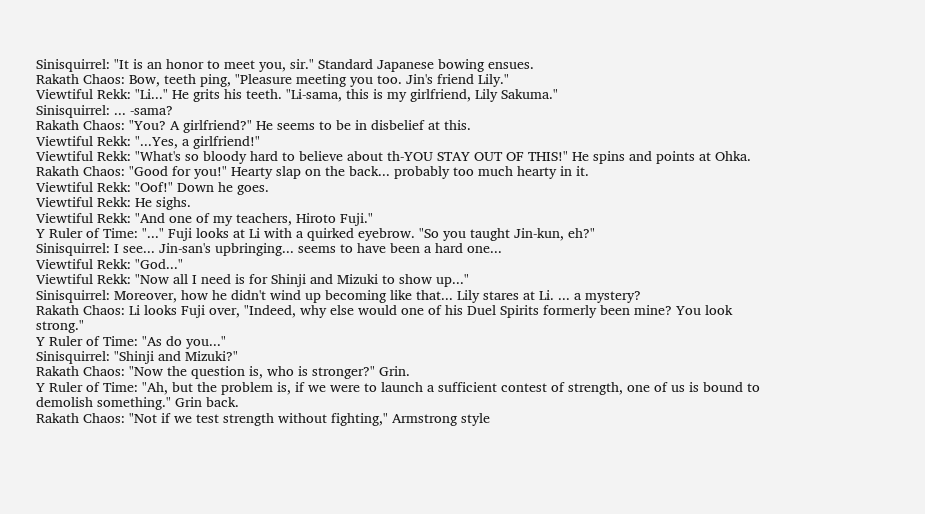Sinisquirrel: "It is an honor to meet you, sir." Standard Japanese bowing ensues.
Rakath Chaos: Bow, teeth ping, "Pleasure meeting you too. Jin's friend Lily."
Viewtiful Rekk: "Li..." He grits his teeth. "Li-sama, this is my girlfriend, Lily Sakuma."
Sinisquirrel: ... -sama?
Rakath Chaos: "You? A girlfriend?" He seems to be in disbelief at this.
Viewtiful Rekk: "...Yes, a girlfriend!"
Viewtiful Rekk: "What's so bloody hard to believe about th-YOU STAY OUT OF THIS!" He spins and points at Ohka.
Rakath Chaos: "Good for you!" Hearty slap on the back... probably too much hearty in it.
Viewtiful Rekk: "Oof!" Down he goes.
Viewtiful Rekk: He sighs.
Viewtiful Rekk: "And one of my teachers, Hiroto Fuji."
Y Ruler of Time: "..." Fuji looks at Li with a quirked eyebrow. "So you taught Jin-kun, eh?"
Sinisquirrel: I see... Jin-san's upbringing... seems to have been a hard one...
Viewtiful Rekk: "God..."
Viewtiful Rekk: "Now all I need is for Shinji and Mizuki to show up..."
Sinisquirrel: Moreover, how he didn't wind up becoming like that... Lily stares at Li. ... a mystery?
Rakath Chaos: Li looks Fuji over, "Indeed, why else would one of his Duel Spirits formerly been mine? You look strong."
Y Ruler of Time: "As do you..."
Sinisquirrel: "Shinji and Mizuki?"
Rakath Chaos: "Now the question is, who is stronger?" Grin.
Y Ruler of Time: "Ah, but the problem is, if we were to launch a sufficient contest of strength, one of us is bound to demolish something." Grin back.
Rakath Chaos: "Not if we test strength without fighting," Armstrong style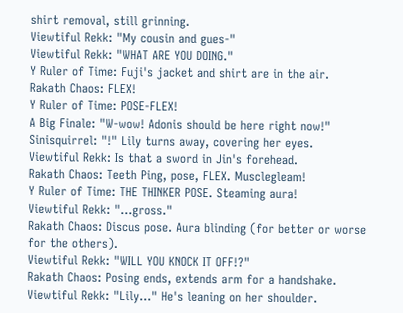shirt removal, still grinning.
Viewtiful Rekk: "My cousin and gues-"
Viewtiful Rekk: "WHAT ARE YOU DOING."
Y Ruler of Time: Fuji's jacket and shirt are in the air.
Rakath Chaos: FLEX!
Y Ruler of Time: POSE-FLEX!
A Big Finale: "W-wow! Adonis should be here right now!"
Sinisquirrel: "!" Lily turns away, covering her eyes.
Viewtiful Rekk: Is that a sword in Jin's forehead.
Rakath Chaos: Teeth Ping, pose, FLEX. Musclegleam!
Y Ruler of Time: THE THINKER POSE. Steaming aura!
Viewtiful Rekk: "...gross."
Rakath Chaos: Discus pose. Aura blinding (for better or worse for the others).
Viewtiful Rekk: "WILL YOU KNOCK IT OFF!?"
Rakath Chaos: Posing ends, extends arm for a handshake.
Viewtiful Rekk: "Lily..." He's leaning on her shoulder.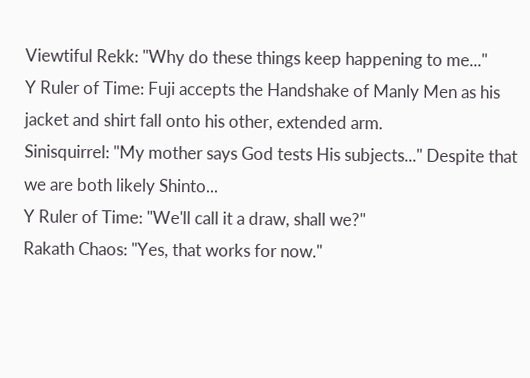Viewtiful Rekk: "Why do these things keep happening to me..."
Y Ruler of Time: Fuji accepts the Handshake of Manly Men as his jacket and shirt fall onto his other, extended arm.
Sinisquirrel: "My mother says God tests His subjects..." Despite that we are both likely Shinto...
Y Ruler of Time: "We'll call it a draw, shall we?"
Rakath Chaos: "Yes, that works for now."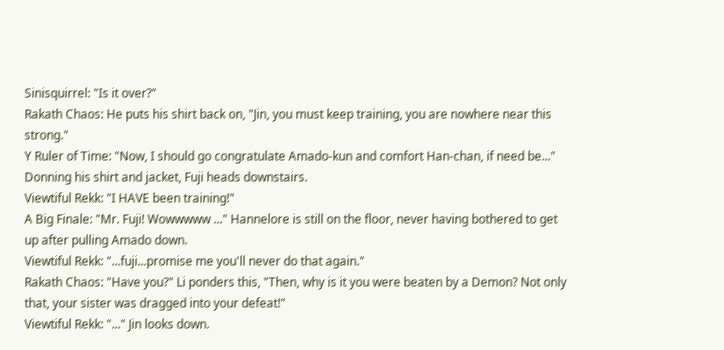Sinisquirrel: "Is it over?"
Rakath Chaos: He puts his shirt back on, "Jin, you must keep training, you are nowhere near this strong."
Y Ruler of Time: "Now, I should go congratulate Amado-kun and comfort Han-chan, if need be..." Donning his shirt and jacket, Fuji heads downstairs.
Viewtiful Rekk: "I HAVE been training!"
A Big Finale: "Mr. Fuji! Wowwwww ..." Hannelore is still on the floor, never having bothered to get up after pulling Amado down.
Viewtiful Rekk: "...fuji...promise me you'll never do that again."
Rakath Chaos: "Have you?" Li ponders this, "Then, why is it you were beaten by a Demon? Not only that, your sister was dragged into your defeat!"
Viewtiful Rekk: "..." Jin looks down.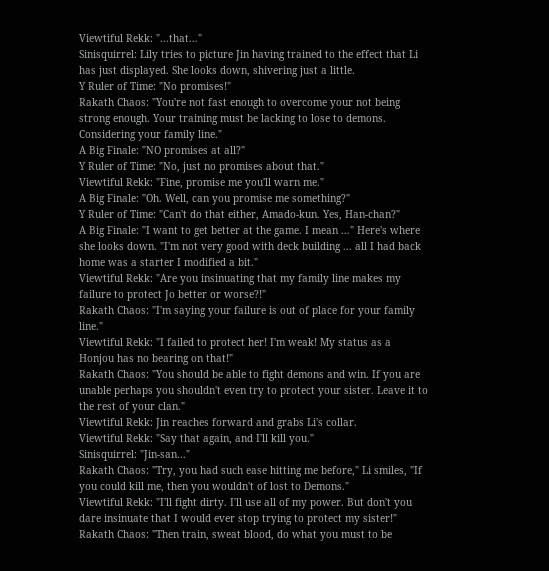Viewtiful Rekk: "...that..."
Sinisquirrel: Lily tries to picture Jin having trained to the effect that Li has just displayed. She looks down, shivering just a little.
Y Ruler of Time: "No promises!"
Rakath Chaos: "You're not fast enough to overcome your not being strong enough. Your training must be lacking to lose to demons. Considering your family line."
A Big Finale: "NO promises at all?"
Y Ruler of Time: "No, just no promises about that."
Viewtiful Rekk: "Fine, promise me you'll warn me."
A Big Finale: "Oh. Well, can you promise me something?"
Y Ruler of Time: "Can't do that either, Amado-kun. Yes, Han-chan?"
A Big Finale: "I want to get better at the game. I mean ..." Here's where she looks down. "I'm not very good with deck building ... all I had back home was a starter I modified a bit."
Viewtiful Rekk: "Are you insinuating that my family line makes my failure to protect Jo better or worse?!"
Rakath Chaos: "I'm saying your failure is out of place for your family line."
Viewtiful Rekk: "I failed to protect her! I'm weak! My status as a Honjou has no bearing on that!"
Rakath Chaos: "You should be able to fight demons and win. If you are unable perhaps you shouldn't even try to protect your sister. Leave it to the rest of your clan."
Viewtiful Rekk: Jin reaches forward and grabs Li's collar.
Viewtiful Rekk: "Say that again, and I'll kill you."
Sinisquirrel: "Jin-san..."
Rakath Chaos: "Try, you had such ease hitting me before," Li smiles, "If you could kill me, then you wouldn't of lost to Demons."
Viewtiful Rekk: "I'll fight dirty. I'll use all of my power. But don't you dare insinuate that I would ever stop trying to protect my sister!"
Rakath Chaos: "Then train, sweat blood, do what you must to be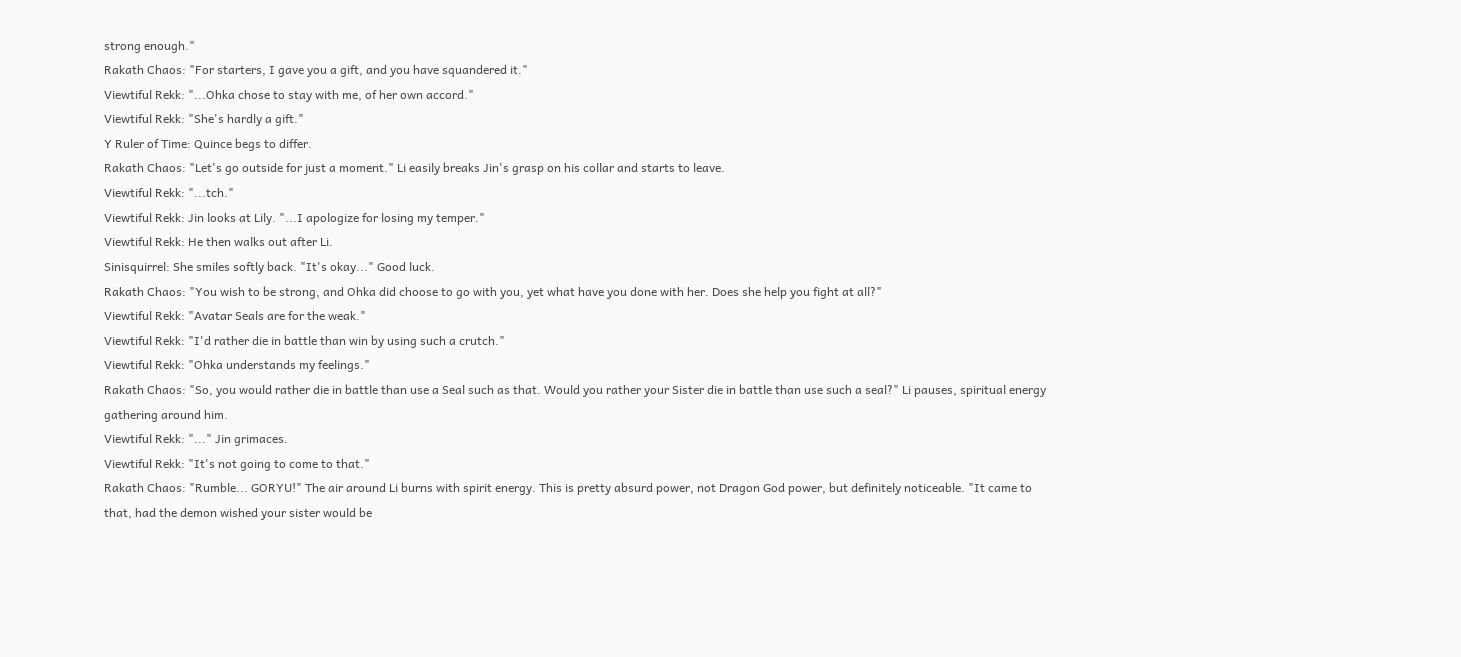strong enough."
Rakath Chaos: "For starters, I gave you a gift, and you have squandered it."
Viewtiful Rekk: "...Ohka chose to stay with me, of her own accord."
Viewtiful Rekk: "She's hardly a gift."
Y Ruler of Time: Quince begs to differ.
Rakath Chaos: "Let's go outside for just a moment." Li easily breaks Jin's grasp on his collar and starts to leave.
Viewtiful Rekk: "...tch."
Viewtiful Rekk: Jin looks at Lily. "...I apologize for losing my temper."
Viewtiful Rekk: He then walks out after Li.
Sinisquirrel: She smiles softly back. "It's okay..." Good luck.
Rakath Chaos: "You wish to be strong, and Ohka did choose to go with you, yet what have you done with her. Does she help you fight at all?"
Viewtiful Rekk: "Avatar Seals are for the weak."
Viewtiful Rekk: "I'd rather die in battle than win by using such a crutch."
Viewtiful Rekk: "Ohka understands my feelings."
Rakath Chaos: "So, you would rather die in battle than use a Seal such as that. Would you rather your Sister die in battle than use such a seal?" Li pauses, spiritual energy gathering around him.
Viewtiful Rekk: "..." Jin grimaces.
Viewtiful Rekk: "It's not going to come to that."
Rakath Chaos: "Rumble... GORYU!" The air around Li burns with spirit energy. This is pretty absurd power, not Dragon God power, but definitely noticeable. "It came to that, had the demon wished your sister would be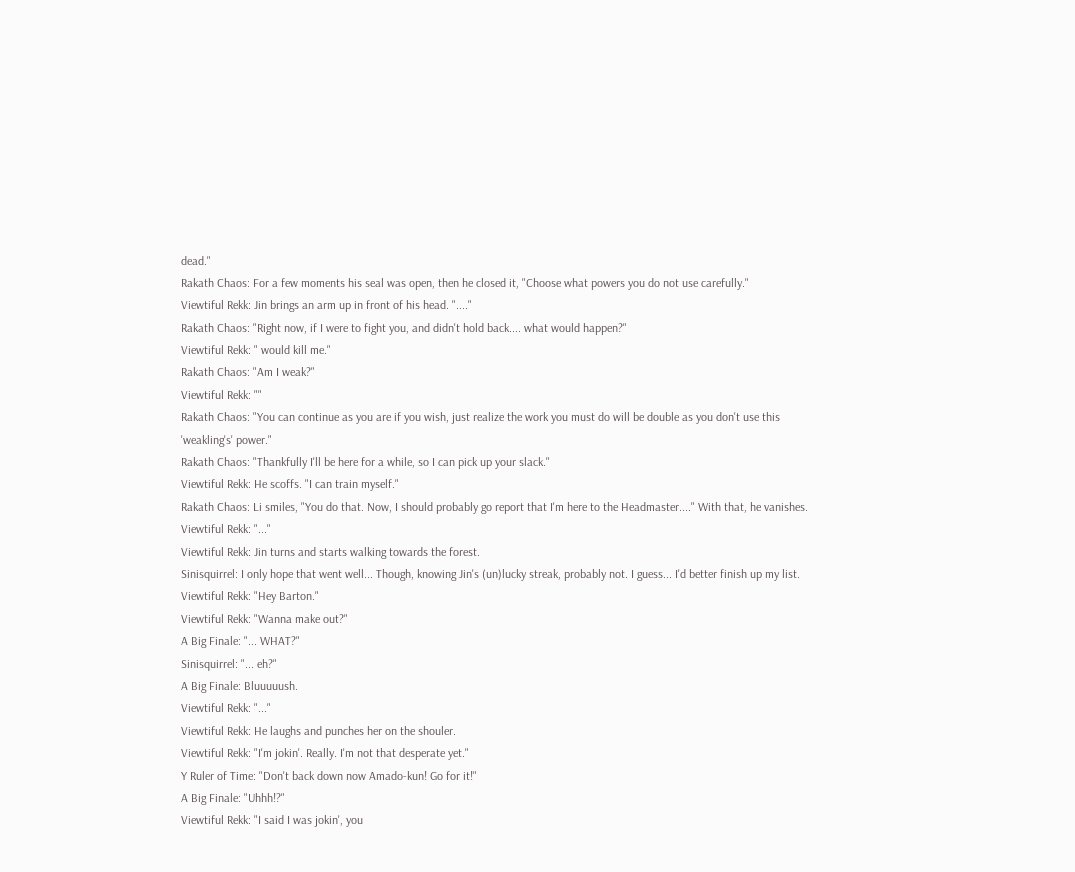dead."
Rakath Chaos: For a few moments his seal was open, then he closed it, "Choose what powers you do not use carefully."
Viewtiful Rekk: Jin brings an arm up in front of his head. "...."
Rakath Chaos: "Right now, if I were to fight you, and didn't hold back.... what would happen?"
Viewtiful Rekk: " would kill me."
Rakath Chaos: "Am I weak?"
Viewtiful Rekk: ""
Rakath Chaos: "You can continue as you are if you wish, just realize the work you must do will be double as you don't use this 'weakling's' power."
Rakath Chaos: "Thankfully I'll be here for a while, so I can pick up your slack."
Viewtiful Rekk: He scoffs. "I can train myself."
Rakath Chaos: Li smiles, "You do that. Now, I should probably go report that I'm here to the Headmaster...." With that, he vanishes.
Viewtiful Rekk: "..."
Viewtiful Rekk: Jin turns and starts walking towards the forest.
Sinisquirrel: I only hope that went well... Though, knowing Jin's (un)lucky streak, probably not. I guess... I'd better finish up my list.
Viewtiful Rekk: "Hey Barton."
Viewtiful Rekk: "Wanna make out?"
A Big Finale: "... WHAT?"
Sinisquirrel: "... eh?"
A Big Finale: Bluuuuush.
Viewtiful Rekk: "..."
Viewtiful Rekk: He laughs and punches her on the shouler.
Viewtiful Rekk: "I'm jokin'. Really. I'm not that desperate yet."
Y Ruler of Time: "Don't back down now Amado-kun! Go for it!"
A Big Finale: "Uhhh!?"
Viewtiful Rekk: "I said I was jokin', you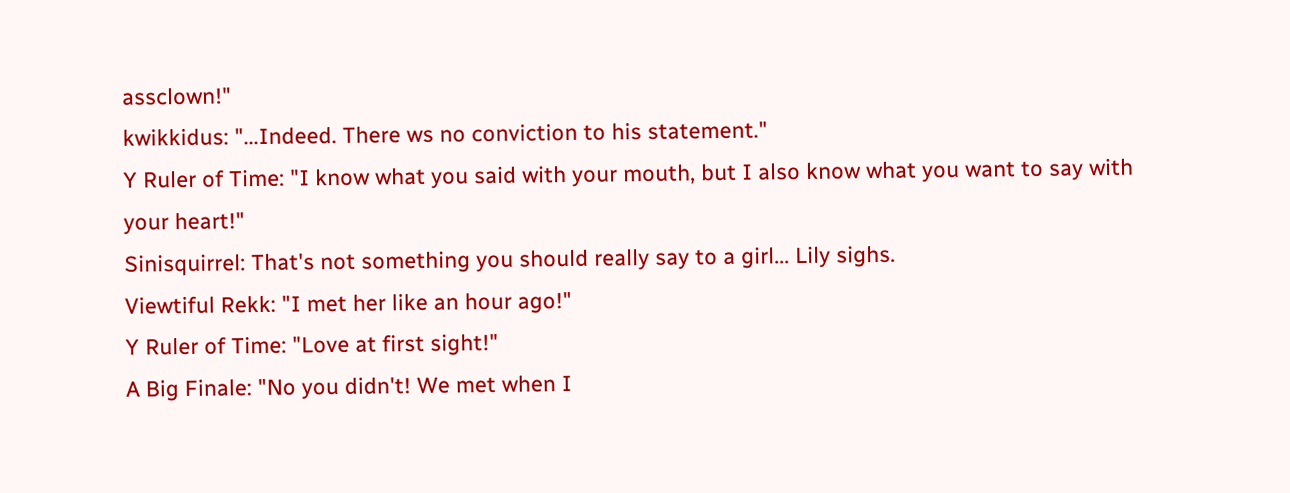assclown!"
kwikkidus: "...Indeed. There ws no conviction to his statement."
Y Ruler of Time: "I know what you said with your mouth, but I also know what you want to say with your heart!"
Sinisquirrel: That's not something you should really say to a girl... Lily sighs.
Viewtiful Rekk: "I met her like an hour ago!"
Y Ruler of Time: "Love at first sight!"
A Big Finale: "No you didn't! We met when I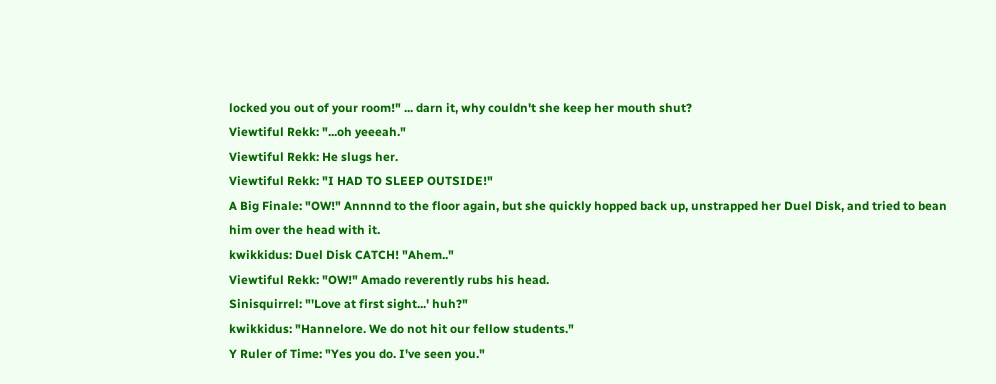locked you out of your room!" ... darn it, why couldn't she keep her mouth shut?
Viewtiful Rekk: "...oh yeeeah."
Viewtiful Rekk: He slugs her.
Viewtiful Rekk: "I HAD TO SLEEP OUTSIDE!"
A Big Finale: "OW!" Annnnd to the floor again, but she quickly hopped back up, unstrapped her Duel Disk, and tried to bean him over the head with it.
kwikkidus: Duel Disk CATCH! "Ahem.."
Viewtiful Rekk: "OW!" Amado reverently rubs his head.
Sinisquirrel: "'Love at first sight...' huh?"
kwikkidus: "Hannelore. We do not hit our fellow students."
Y Ruler of Time: "Yes you do. I've seen you."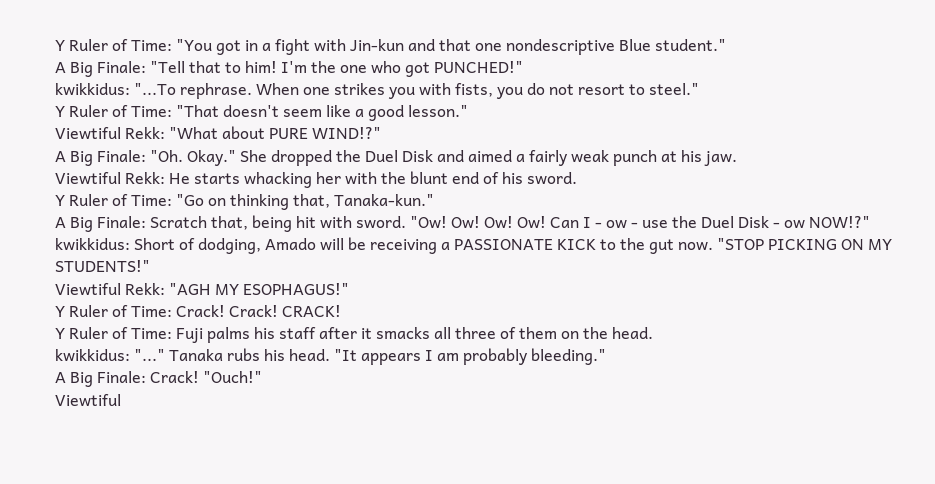Y Ruler of Time: "You got in a fight with Jin-kun and that one nondescriptive Blue student."
A Big Finale: "Tell that to him! I'm the one who got PUNCHED!"
kwikkidus: "...To rephrase. When one strikes you with fists, you do not resort to steel."
Y Ruler of Time: "That doesn't seem like a good lesson."
Viewtiful Rekk: "What about PURE WIND!?"
A Big Finale: "Oh. Okay." She dropped the Duel Disk and aimed a fairly weak punch at his jaw.
Viewtiful Rekk: He starts whacking her with the blunt end of his sword.
Y Ruler of Time: "Go on thinking that, Tanaka-kun."
A Big Finale: Scratch that, being hit with sword. "Ow! Ow! Ow! Ow! Can I - ow - use the Duel Disk - ow NOW!?"
kwikkidus: Short of dodging, Amado will be receiving a PASSIONATE KICK to the gut now. "STOP PICKING ON MY STUDENTS!"
Viewtiful Rekk: "AGH MY ESOPHAGUS!"
Y Ruler of Time: Crack! Crack! CRACK!
Y Ruler of Time: Fuji palms his staff after it smacks all three of them on the head.
kwikkidus: "..." Tanaka rubs his head. "It appears I am probably bleeding."
A Big Finale: Crack! "Ouch!"
Viewtiful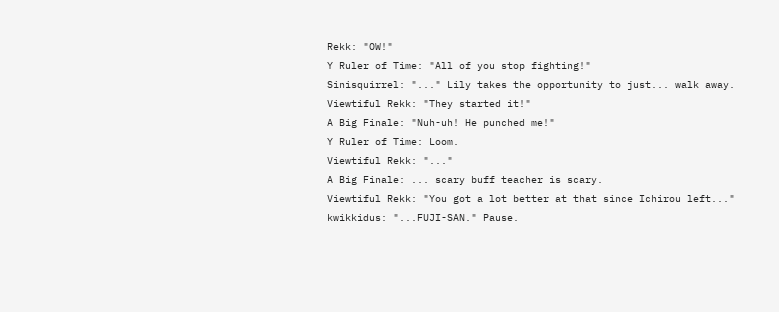Rekk: "OW!"
Y Ruler of Time: "All of you stop fighting!"
Sinisquirrel: "..." Lily takes the opportunity to just... walk away.
Viewtiful Rekk: "They started it!"
A Big Finale: "Nuh-uh! He punched me!"
Y Ruler of Time: Loom.
Viewtiful Rekk: "..."
A Big Finale: ... scary buff teacher is scary.
Viewtiful Rekk: "You got a lot better at that since Ichirou left..."
kwikkidus: "...FUJI-SAN." Pause.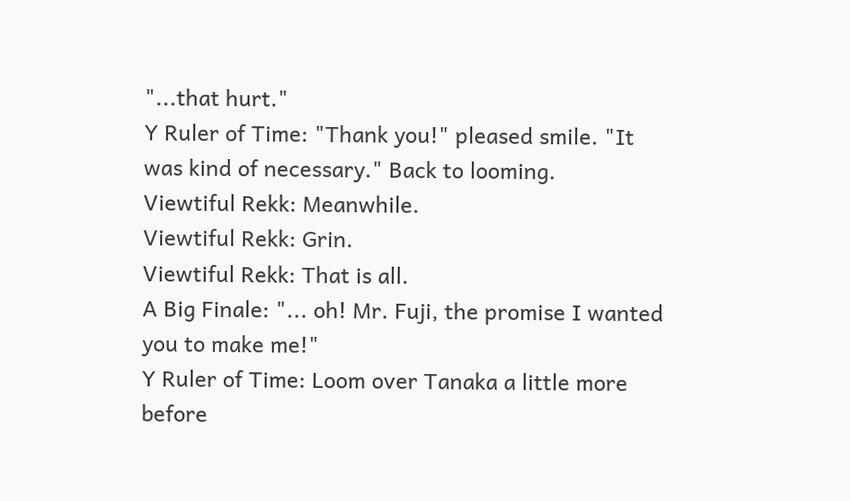"...that hurt."
Y Ruler of Time: "Thank you!" pleased smile. "It was kind of necessary." Back to looming.
Viewtiful Rekk: Meanwhile.
Viewtiful Rekk: Grin.
Viewtiful Rekk: That is all.
A Big Finale: "... oh! Mr. Fuji, the promise I wanted you to make me!"
Y Ruler of Time: Loom over Tanaka a little more before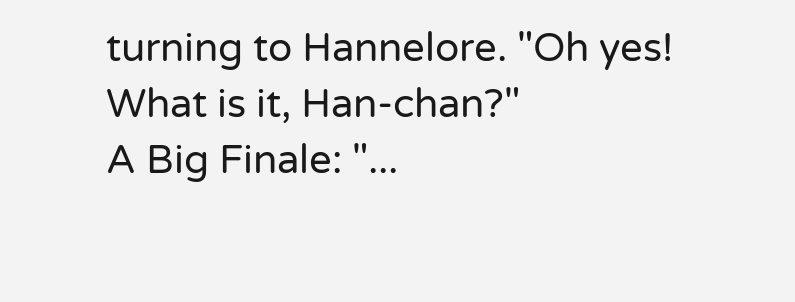turning to Hannelore. "Oh yes! What is it, Han-chan?"
A Big Finale: "...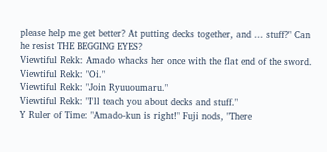please help me get better? At putting decks together, and ... stuff?" Can he resist THE BEGGING EYES?
Viewtiful Rekk: Amado whacks her once with the flat end of the sword.
Viewtiful Rekk: "Oi."
Viewtiful Rekk: "Join Ryuuoumaru."
Viewtiful Rekk: "I'll teach you about decks and stuff."
Y Ruler of Time: "Amado-kun is right!" Fuji nods, "There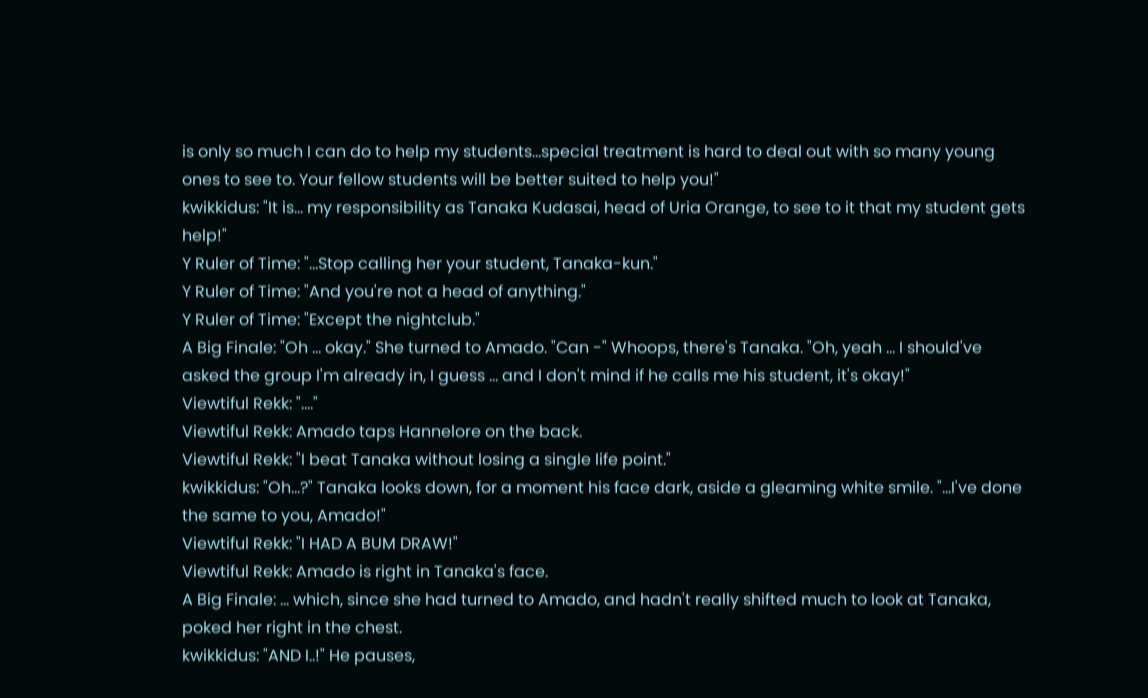is only so much I can do to help my students...special treatment is hard to deal out with so many young ones to see to. Your fellow students will be better suited to help you!"
kwikkidus: "It is... my responsibility as Tanaka Kudasai, head of Uria Orange, to see to it that my student gets help!"
Y Ruler of Time: "...Stop calling her your student, Tanaka-kun."
Y Ruler of Time: "And you're not a head of anything."
Y Ruler of Time: "Except the nightclub."
A Big Finale: "Oh ... okay." She turned to Amado. "Can -" Whoops, there's Tanaka. "Oh, yeah ... I should've asked the group I'm already in, I guess ... and I don't mind if he calls me his student, it's okay!"
Viewtiful Rekk: "...."
Viewtiful Rekk: Amado taps Hannelore on the back.
Viewtiful Rekk: "I beat Tanaka without losing a single life point."
kwikkidus: "Oh...?" Tanaka looks down, for a moment his face dark, aside a gleaming white smile. "...I've done the same to you, Amado!"
Viewtiful Rekk: "I HAD A BUM DRAW!"
Viewtiful Rekk: Amado is right in Tanaka's face.
A Big Finale: ... which, since she had turned to Amado, and hadn't really shifted much to look at Tanaka, poked her right in the chest.
kwikkidus: "AND I..!" He pauses,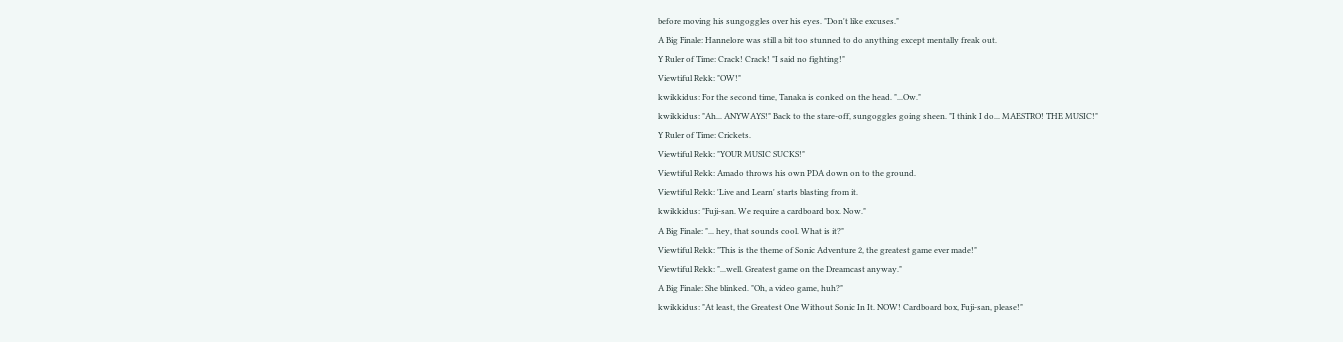before moving his sungoggles over his eyes. "Don't like excuses."
A Big Finale: Hannelore was still a bit too stunned to do anything except mentally freak out.
Y Ruler of Time: Crack! Crack! "I said no fighting!"
Viewtiful Rekk: "OW!"
kwikkidus: For the second time, Tanaka is conked on the head. "...Ow."
kwikkidus: "Ah... ANYWAYS!" Back to the stare-off, sungoggles going sheen. "I think I do... MAESTRO! THE MUSIC!"
Y Ruler of Time: Crickets.
Viewtiful Rekk: "YOUR MUSIC SUCKS!"
Viewtiful Rekk: Amado throws his own PDA down on to the ground.
Viewtiful Rekk: 'Live and Learn' starts blasting from it.
kwikkidus: "Fuji-san. We require a cardboard box. Now."
A Big Finale: "... hey, that sounds cool. What is it?"
Viewtiful Rekk: "This is the theme of Sonic Adventure 2, the greatest game ever made!"
Viewtiful Rekk: "...well. Greatest game on the Dreamcast anyway."
A Big Finale: She blinked. "Oh, a video game, huh?"
kwikkidus: "At least, the Greatest One Without Sonic In It. NOW! Cardboard box, Fuji-san, please!"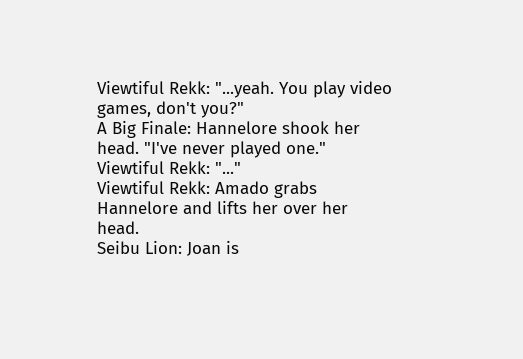Viewtiful Rekk: "...yeah. You play video games, don't you?"
A Big Finale: Hannelore shook her head. "I've never played one."
Viewtiful Rekk: "..."
Viewtiful Rekk: Amado grabs Hannelore and lifts her over her head.
Seibu Lion: Joan is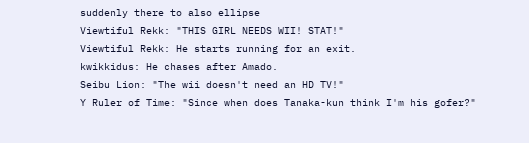suddenly there to also ellipse
Viewtiful Rekk: "THIS GIRL NEEDS WII! STAT!"
Viewtiful Rekk: He starts running for an exit.
kwikkidus: He chases after Amado.
Seibu Lion: "The wii doesn't need an HD TV!"
Y Ruler of Time: "Since when does Tanaka-kun think I'm his gofer?"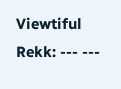Viewtiful Rekk: --- ---